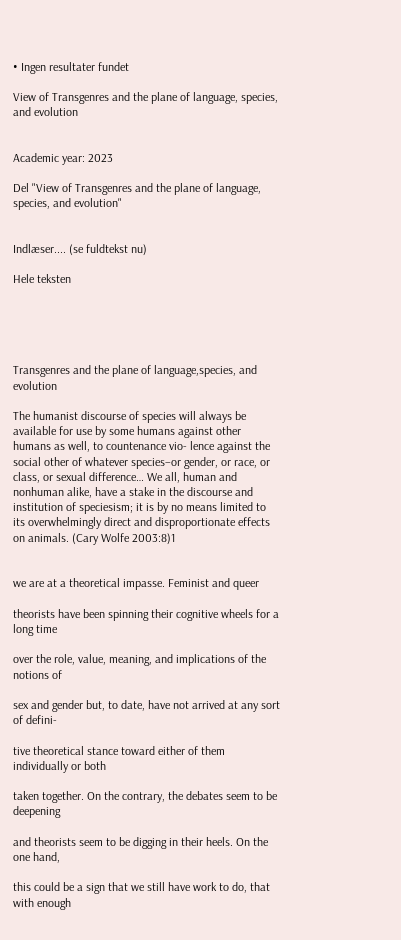• Ingen resultater fundet

View of Transgenres and the plane of language, species, and evolution


Academic year: 2023

Del "View of Transgenres and the plane of language, species, and evolution"


Indlæser.... (se fuldtekst nu)

Hele teksten





Transgenres and the plane of language,species, and evolution

The humanist discourse of species will always be available for use by some humans against other humans as well, to countenance vio- lence against the social other of whatever species–or gender, or race, or class, or sexual difference… We all, human and nonhuman alike, have a stake in the discourse and institution of speciesism; it is by no means limited to its overwhelmingly direct and disproportionate effects on animals. (Cary Wolfe 2003:8)1


we are at a theoretical impasse. Feminist and queer

theorists have been spinning their cognitive wheels for a long time

over the role, value, meaning, and implications of the notions of

sex and gender but, to date, have not arrived at any sort of defini-

tive theoretical stance toward either of them individually or both

taken together. On the contrary, the debates seem to be deepening

and theorists seem to be digging in their heels. On the one hand,

this could be a sign that we still have work to do, that with enough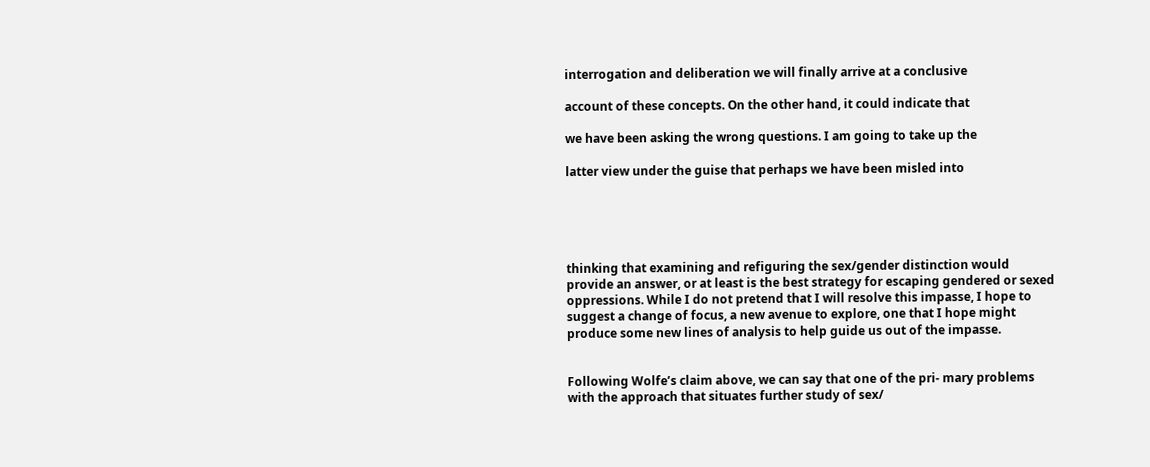interrogation and deliberation we will finally arrive at a conclusive

account of these concepts. On the other hand, it could indicate that

we have been asking the wrong questions. I am going to take up the

latter view under the guise that perhaps we have been misled into





thinking that examining and refiguring the sex/gender distinction would provide an answer, or at least is the best strategy for escaping gendered or sexed oppressions. While I do not pretend that I will resolve this impasse, I hope to suggest a change of focus, a new avenue to explore, one that I hope might produce some new lines of analysis to help guide us out of the impasse.


Following Wolfe’s claim above, we can say that one of the pri- mary problems with the approach that situates further study of sex/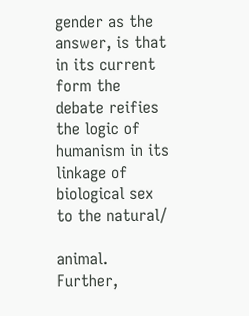gender as the answer, is that in its current form the debate reifies the logic of humanism in its linkage of biological sex to the natural/

animal. Further,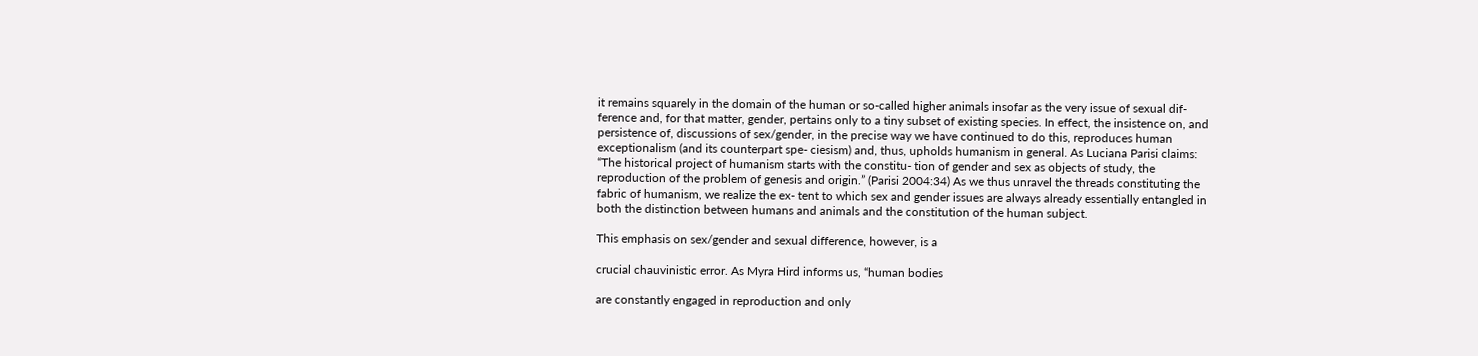it remains squarely in the domain of the human or so-called higher animals insofar as the very issue of sexual dif- ference and, for that matter, gender, pertains only to a tiny subset of existing species. In effect, the insistence on, and persistence of, discussions of sex/gender, in the precise way we have continued to do this, reproduces human exceptionalism (and its counterpart spe- ciesism) and, thus, upholds humanism in general. As Luciana Parisi claims: “The historical project of humanism starts with the constitu- tion of gender and sex as objects of study, the reproduction of the problem of genesis and origin.” (Parisi 2004:34) As we thus unravel the threads constituting the fabric of humanism, we realize the ex- tent to which sex and gender issues are always already essentially entangled in both the distinction between humans and animals and the constitution of the human subject.

This emphasis on sex/gender and sexual difference, however, is a

crucial chauvinistic error. As Myra Hird informs us, “human bodies

are constantly engaged in reproduction and only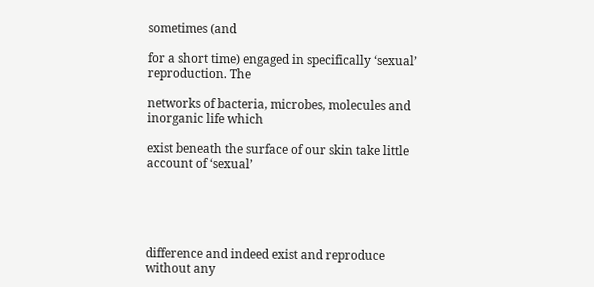sometimes (and

for a short time) engaged in specifically ‘sexual’ reproduction. The

networks of bacteria, microbes, molecules and inorganic life which

exist beneath the surface of our skin take little account of ‘sexual’





difference and indeed exist and reproduce without any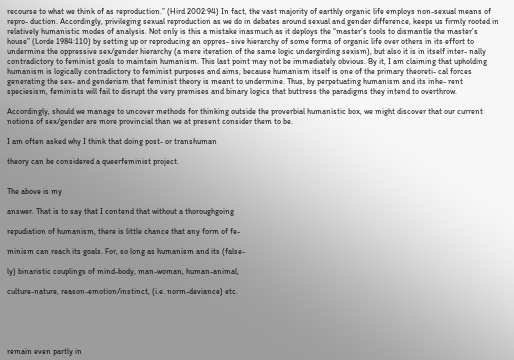recourse to what we think of as reproduction.” (Hird 2002:94) In fact, the vast majority of earthly organic life employs non-sexual means of repro- duction. Accordingly, privileging sexual reproduction as we do in debates around sexual and gender difference, keeps us firmly rooted in relatively humanistic modes of analysis. Not only is this a mistake inasmuch as it deploys the “master’s tools to dismantle the master’s house” (Lorde 1984:110) by setting up or reproducing an oppres- sive hierarchy of some forms of organic life over others in its effort to undermine the oppressive sex/gender hierarchy (a mere iteration of the same logic undergirding sexism), but also it is in itself inter- nally contradictory to feminist goals to maintain humanism. This last point may not be immediately obvious. By it, I am claiming that upholding humanism is logically contradictory to feminist purposes and aims, because humanism itself is one of the primary theoreti- cal forces generating the sex- and genderism that feminist theory is meant to undermine. Thus, by perpetuating humanism and its inhe- rent speciesism, feminists will fail to disrupt the very premises and binary logics that buttress the paradigms they intend to overthrow.

Accordingly, should we manage to uncover methods for thinking outside the proverbial humanistic box, we might discover that our current notions of sex/gender are more provincial than we at present consider them to be.

I am often asked why I think that doing post- or transhuman

theory can be considered a queerfeminist project.


The above is my

answer. That is to say that I contend that without a thoroughgoing

repudiation of humanism, there is little chance that any form of fe-

minism can reach its goals. For, so long as humanism and its (false-

ly) binaristic couplings of mind-body, man-woman, human-animal,

culture-nature, reason-emotion/instinct, (i.e. norm-deviance) etc.





remain even partly in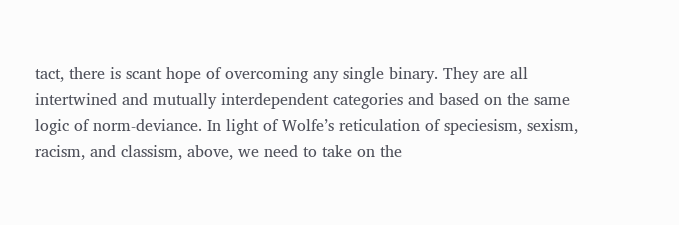tact, there is scant hope of overcoming any single binary. They are all intertwined and mutually interdependent categories and based on the same logic of norm-deviance. In light of Wolfe’s reticulation of speciesism, sexism, racism, and classism, above, we need to take on the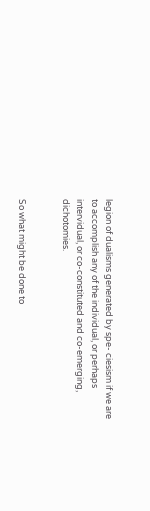legion of dualisms generated by spe- ciesism if we are to accomplish any of the individual, or perhaps intervidual, or co-constituted and co-emerging, dichotomies.


So what might be done to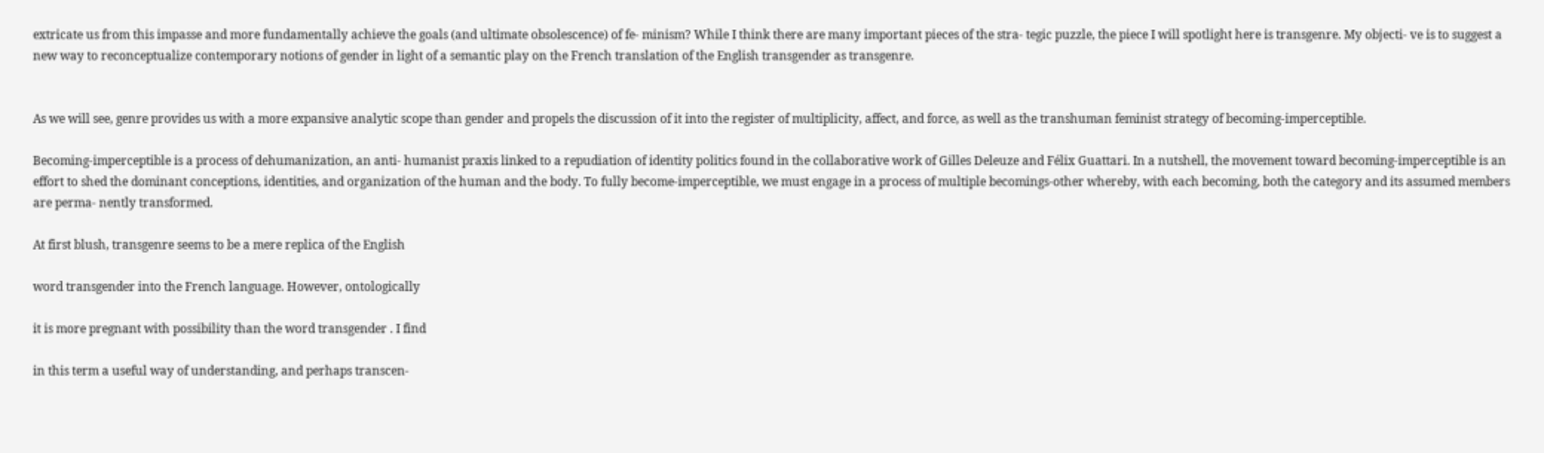extricate us from this impasse and more fundamentally achieve the goals (and ultimate obsolescence) of fe- minism? While I think there are many important pieces of the stra- tegic puzzle, the piece I will spotlight here is transgenre. My objecti- ve is to suggest a new way to reconceptualize contemporary notions of gender in light of a semantic play on the French translation of the English transgender as transgenre.


As we will see, genre provides us with a more expansive analytic scope than gender and propels the discussion of it into the register of multiplicity, affect, and force, as well as the transhuman feminist strategy of becoming-imperceptible.

Becoming-imperceptible is a process of dehumanization, an anti- humanist praxis linked to a repudiation of identity politics found in the collaborative work of Gilles Deleuze and Félix Guattari. In a nutshell, the movement toward becoming-imperceptible is an effort to shed the dominant conceptions, identities, and organization of the human and the body. To fully become-imperceptible, we must engage in a process of multiple becomings-other whereby, with each becoming, both the category and its assumed members are perma- nently transformed.

At first blush, transgenre seems to be a mere replica of the English

word transgender into the French language. However, ontologically

it is more pregnant with possibility than the word transgender . I find

in this term a useful way of understanding, and perhaps transcen-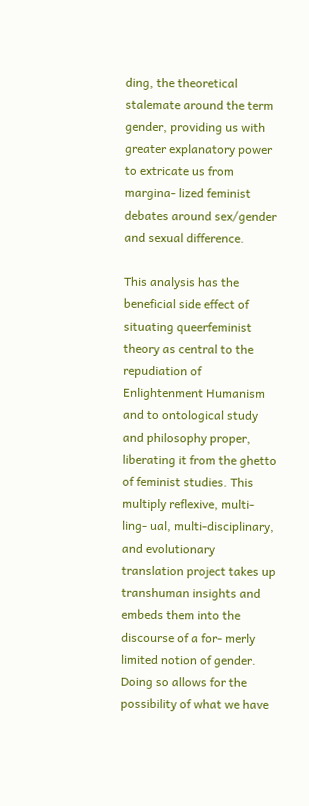ding, the theoretical stalemate around the term gender, providing us with greater explanatory power to extricate us from margina- lized feminist debates around sex/gender and sexual difference.

This analysis has the beneficial side effect of situating queerfeminist theory as central to the repudiation of Enlightenment Humanism and to ontological study and philosophy proper, liberating it from the ghetto of feminist studies. This multiply reflexive, multi-ling- ual, multi-disciplinary, and evolutionary translation project takes up transhuman insights and embeds them into the discourse of a for- merly limited notion of gender. Doing so allows for the possibility of what we have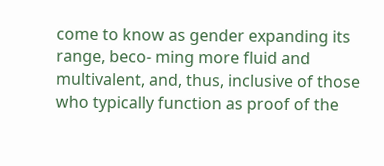come to know as gender expanding its range, beco- ming more fluid and multivalent, and, thus, inclusive of those who typically function as proof of the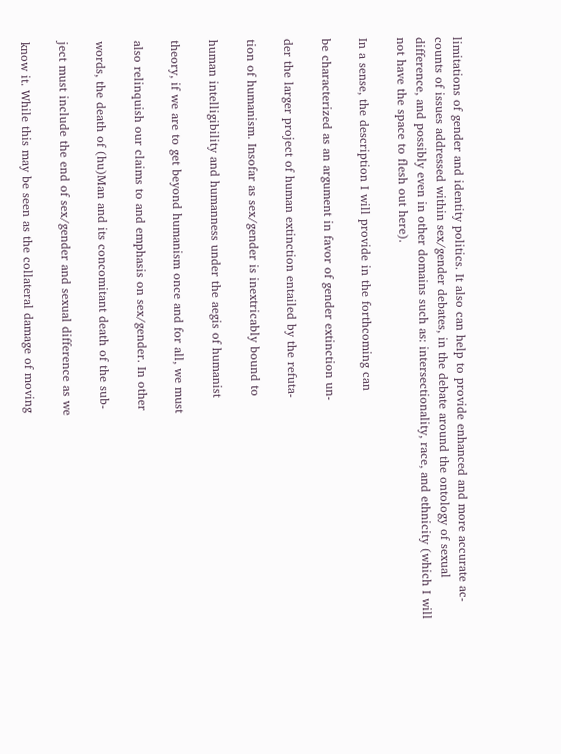limitations of gender and identity politics. It also can help to provide enhanced and more accurate ac- counts of issues addressed within sex/gender debates, in the debate around the ontology of sexual difference, and possibly even in other domains such as: intersectionality, race, and ethnicity (which I will not have the space to flesh out here).

In a sense, the description I will provide in the forthcoming can

be characterized as an argument in favor of gender extinction un-

der the larger project of human extinction entailed by the refuta-

tion of humanism. Insofar as sex/gender is inextricably bound to

human intelligibility and humanness under the aegis of humanist

theory, if we are to get beyond humanism once and for all, we must

also relinquish our claims to and emphasis on sex/gender. In other

words, the death of (hu)Man and its concomitant death of the sub-

ject must include the end of sex/gender and sexual difference as we

know it. While this may be seen as the collateral damage of moving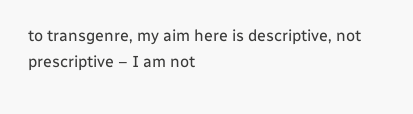to transgenre, my aim here is descriptive, not prescriptive – I am not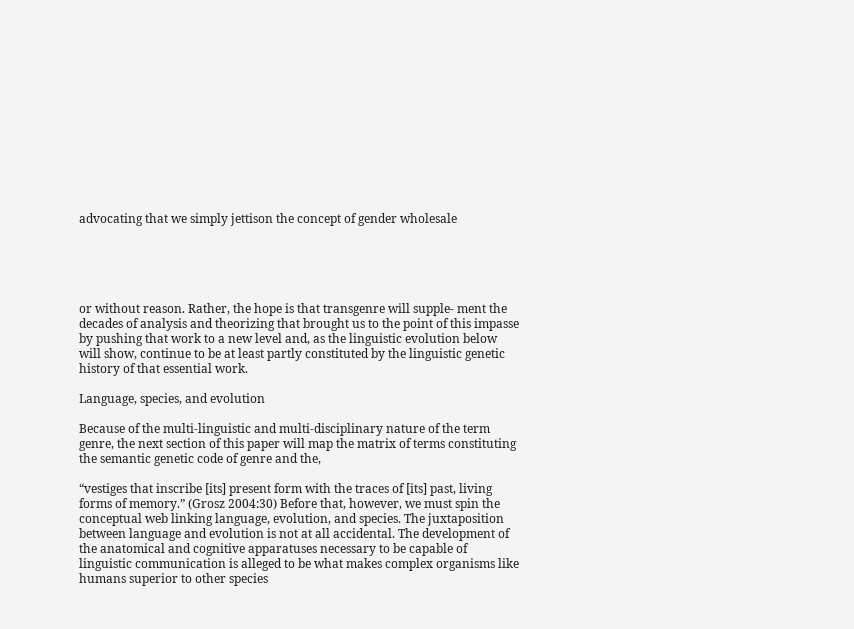advocating that we simply jettison the concept of gender wholesale





or without reason. Rather, the hope is that transgenre will supple- ment the decades of analysis and theorizing that brought us to the point of this impasse by pushing that work to a new level and, as the linguistic evolution below will show, continue to be at least partly constituted by the linguistic genetic history of that essential work.

Language, species, and evolution

Because of the multi-linguistic and multi-disciplinary nature of the term genre, the next section of this paper will map the matrix of terms constituting the semantic genetic code of genre and the,

“vestiges that inscribe [its] present form with the traces of [its] past, living forms of memory.” (Grosz 2004:30) Before that, however, we must spin the conceptual web linking language, evolution, and species. The juxtaposition between language and evolution is not at all accidental. The development of the anatomical and cognitive apparatuses necessary to be capable of linguistic communication is alleged to be what makes complex organisms like humans superior to other species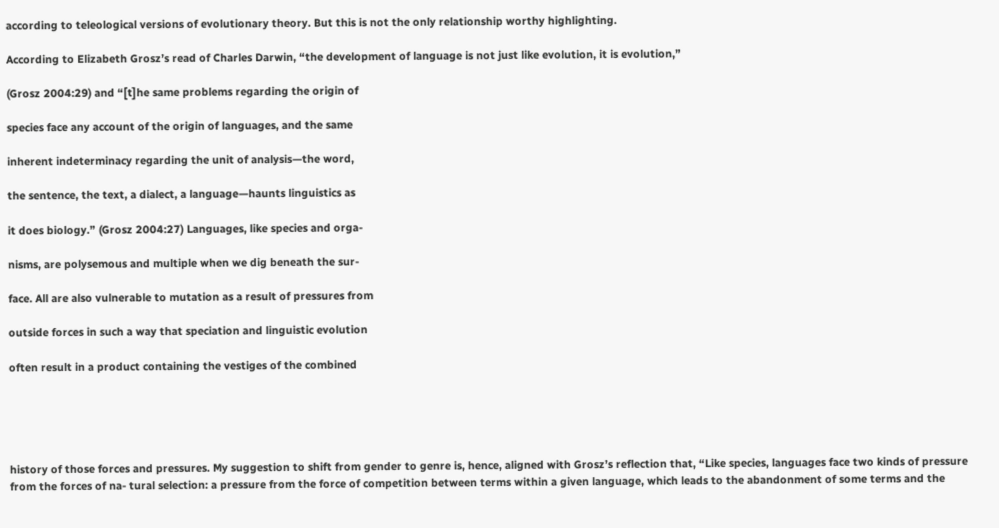according to teleological versions of evolutionary theory. But this is not the only relationship worthy highlighting.

According to Elizabeth Grosz’s read of Charles Darwin, “the development of language is not just like evolution, it is evolution,”

(Grosz 2004:29) and “[t]he same problems regarding the origin of

species face any account of the origin of languages, and the same

inherent indeterminacy regarding the unit of analysis—the word,

the sentence, the text, a dialect, a language—haunts linguistics as

it does biology.” (Grosz 2004:27) Languages, like species and orga-

nisms, are polysemous and multiple when we dig beneath the sur-

face. All are also vulnerable to mutation as a result of pressures from

outside forces in such a way that speciation and linguistic evolution

often result in a product containing the vestiges of the combined





history of those forces and pressures. My suggestion to shift from gender to genre is, hence, aligned with Grosz’s reflection that, “Like species, languages face two kinds of pressure from the forces of na- tural selection: a pressure from the force of competition between terms within a given language, which leads to the abandonment of some terms and the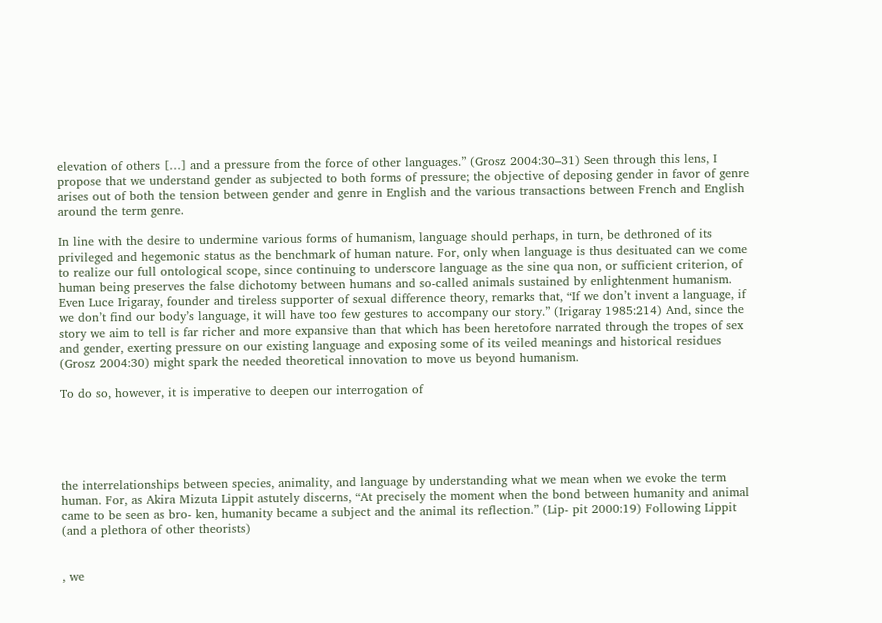elevation of others […] and a pressure from the force of other languages.” (Grosz 2004:30–31) Seen through this lens, I propose that we understand gender as subjected to both forms of pressure; the objective of deposing gender in favor of genre arises out of both the tension between gender and genre in English and the various transactions between French and English around the term genre.

In line with the desire to undermine various forms of humanism, language should perhaps, in turn, be dethroned of its privileged and hegemonic status as the benchmark of human nature. For, only when language is thus desituated can we come to realize our full ontological scope, since continuing to underscore language as the sine qua non, or sufficient criterion, of human being preserves the false dichotomy between humans and so-called animals sustained by enlightenment humanism. Even Luce Irigaray, founder and tireless supporter of sexual difference theory, remarks that, “If we don’t invent a language, if we don’t find our body’s language, it will have too few gestures to accompany our story.” (Irigaray 1985:214) And, since the story we aim to tell is far richer and more expansive than that which has been heretofore narrated through the tropes of sex and gender, exerting pressure on our existing language and exposing some of its veiled meanings and historical residues (Grosz 2004:30) might spark the needed theoretical innovation to move us beyond humanism.

To do so, however, it is imperative to deepen our interrogation of





the interrelationships between species, animality, and language by understanding what we mean when we evoke the term human. For, as Akira Mizuta Lippit astutely discerns, “At precisely the moment when the bond between humanity and animal came to be seen as bro- ken, humanity became a subject and the animal its reflection.” (Lip- pit 2000:19) Following Lippit (and a plethora of other theorists)


, we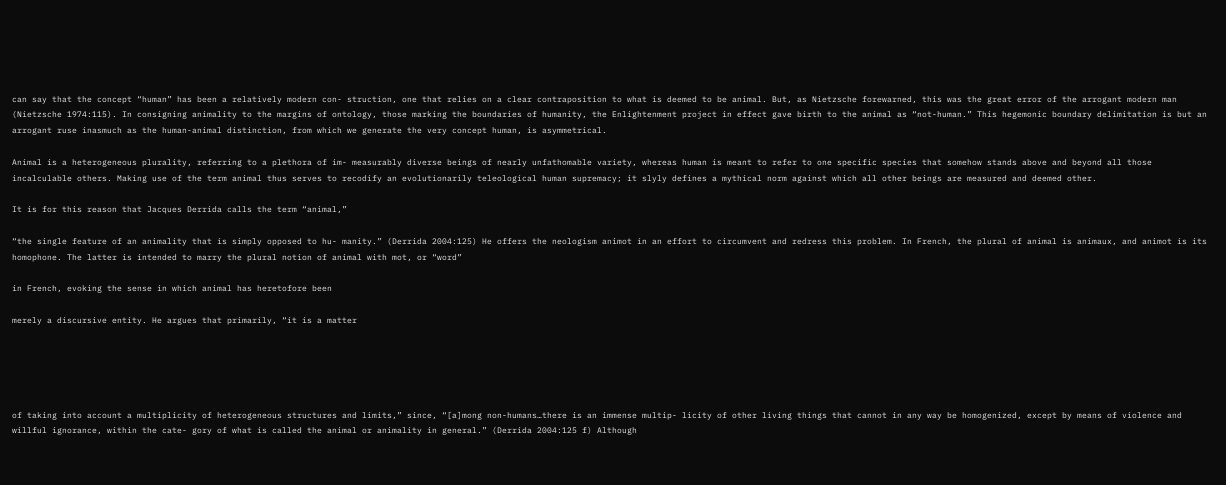can say that the concept “human” has been a relatively modern con- struction, one that relies on a clear contraposition to what is deemed to be animal. But, as Nietzsche forewarned, this was the great error of the arrogant modern man (Nietzsche 1974:115). In consigning animality to the margins of ontology, those marking the boundaries of humanity, the Enlightenment project in effect gave birth to the animal as “not-human.” This hegemonic boundary delimitation is but an arrogant ruse inasmuch as the human-animal distinction, from which we generate the very concept human, is asymmetrical.

Animal is a heterogeneous plurality, referring to a plethora of im- measurably diverse beings of nearly unfathomable variety, whereas human is meant to refer to one specific species that somehow stands above and beyond all those incalculable others. Making use of the term animal thus serves to recodify an evolutionarily teleological human supremacy; it slyly defines a mythical norm against which all other beings are measured and deemed other.

It is for this reason that Jacques Derrida calls the term “animal,”

“the single feature of an animality that is simply opposed to hu- manity.” (Derrida 2004:125) He offers the neologism animot in an effort to circumvent and redress this problem. In French, the plural of animal is animaux, and animot is its homophone. The latter is intended to marry the plural notion of animal with mot, or “word”

in French, evoking the sense in which animal has heretofore been

merely a discursive entity. He argues that primarily, “it is a matter





of taking into account a multiplicity of heterogeneous structures and limits,” since, “[a]mong non-humans…there is an immense multip- licity of other living things that cannot in any way be homogenized, except by means of violence and willful ignorance, within the cate- gory of what is called the animal or animality in general.” (Derrida 2004:125 f) Although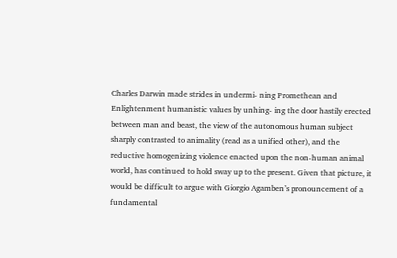Charles Darwin made strides in undermi- ning Promethean and Enlightenment humanistic values by unhing- ing the door hastily erected between man and beast, the view of the autonomous human subject sharply contrasted to animality (read as a unified other), and the reductive homogenizing violence enacted upon the non-human animal world, has continued to hold sway up to the present. Given that picture, it would be difficult to argue with Giorgio Agamben’s pronouncement of a fundamental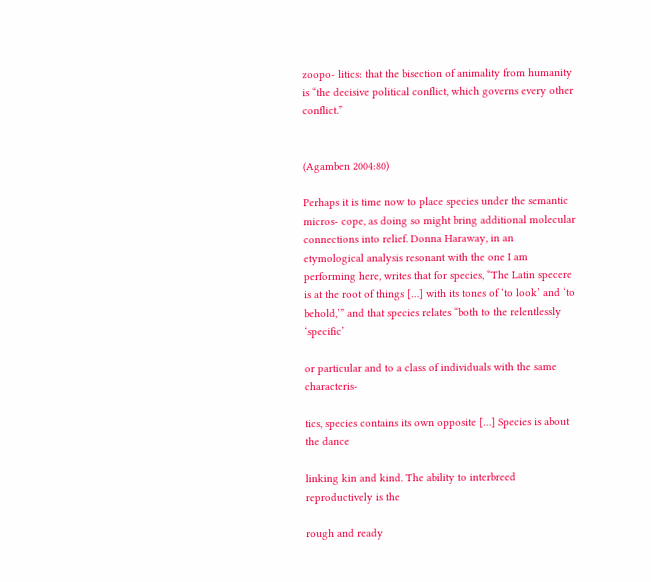zoopo- litics: that the bisection of animality from humanity is “the decisive political conflict, which governs every other conflict.”


(Agamben 2004:80)

Perhaps it is time now to place species under the semantic micros- cope, as doing so might bring additional molecular connections into relief. Donna Haraway, in an etymological analysis resonant with the one I am performing here, writes that for species, “The Latin specere is at the root of things […] with its tones of ‘to look’ and ‘to behold,’” and that species relates “both to the relentlessly ‘specific’

or particular and to a class of individuals with the same characteris-

tics, species contains its own opposite […] Species is about the dance

linking kin and kind. The ability to interbreed reproductively is the

rough and ready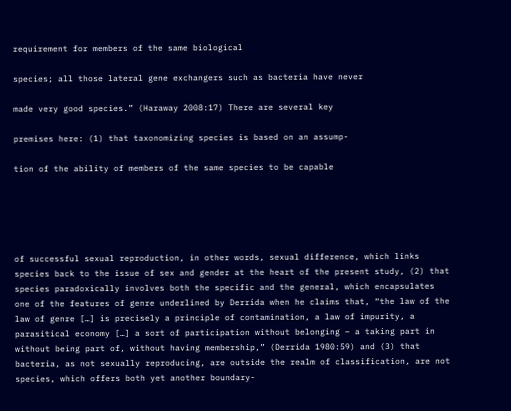requirement for members of the same biological

species; all those lateral gene exchangers such as bacteria have never

made very good species.” (Haraway 2008:17) There are several key

premises here: (1) that taxonomizing species is based on an assump-

tion of the ability of members of the same species to be capable





of successful sexual reproduction, in other words, sexual difference, which links species back to the issue of sex and gender at the heart of the present study, (2) that species paradoxically involves both the specific and the general, which encapsulates one of the features of genre underlined by Derrida when he claims that, “the law of the law of genre […] is precisely a principle of contamination, a law of impurity, a parasitical economy […] a sort of participation without belonging – a taking part in without being part of, without having membership,” (Derrida 1980:59) and (3) that bacteria, as not sexually reproducing, are outside the realm of classification, are not species, which offers both yet another boundary-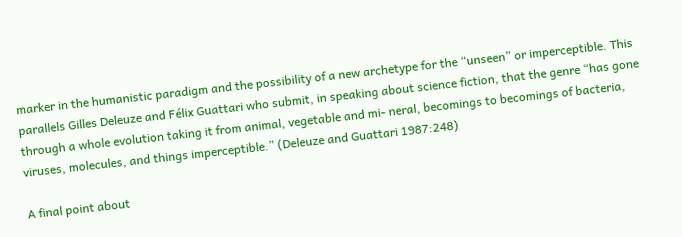marker in the humanistic paradigm and the possibility of a new archetype for the “unseen” or imperceptible. This parallels Gilles Deleuze and Félix Guattari who submit, in speaking about science fiction, that the genre “has gone through a whole evolution taking it from animal, vegetable and mi- neral, becomings to becomings of bacteria, viruses, molecules, and things imperceptible.” (Deleuze and Guattari 1987:248)

A final point about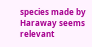species made by Haraway seems relevant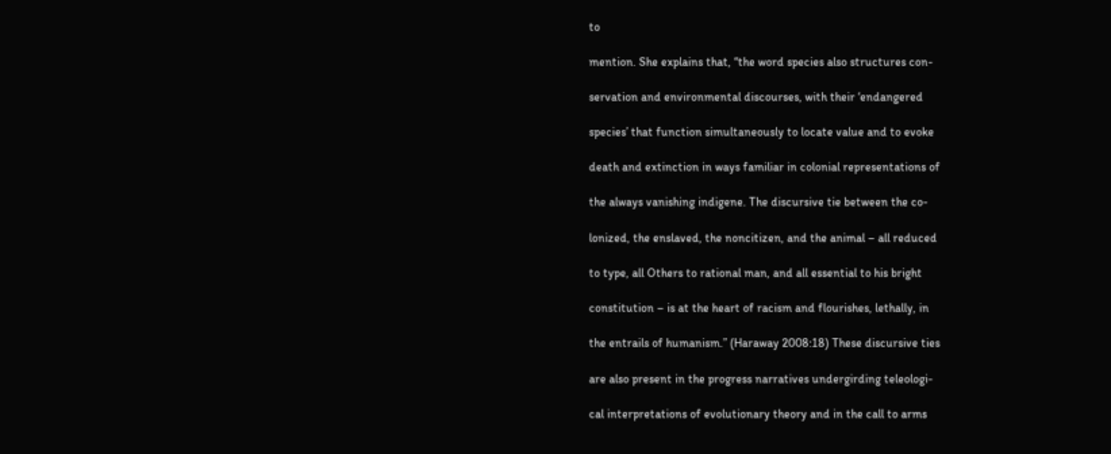to

mention. She explains that, “the word species also structures con-

servation and environmental discourses, with their ‘endangered

species’ that function simultaneously to locate value and to evoke

death and extinction in ways familiar in colonial representations of

the always vanishing indigene. The discursive tie between the co-

lonized, the enslaved, the noncitizen, and the animal – all reduced

to type, all Others to rational man, and all essential to his bright

constitution – is at the heart of racism and flourishes, lethally, in

the entrails of humanism.” (Haraway 2008:18) These discursive ties

are also present in the progress narratives undergirding teleologi-

cal interpretations of evolutionary theory and in the call to arms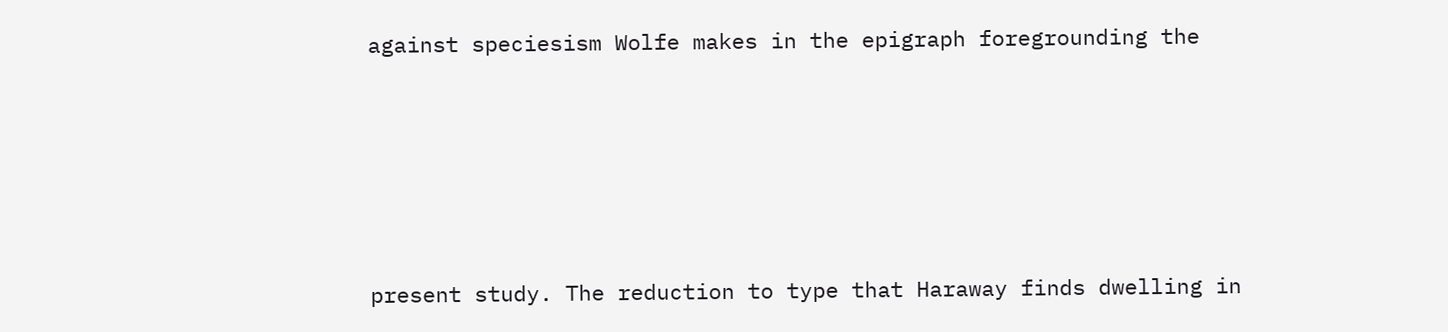against speciesism Wolfe makes in the epigraph foregrounding the





present study. The reduction to type that Haraway finds dwelling in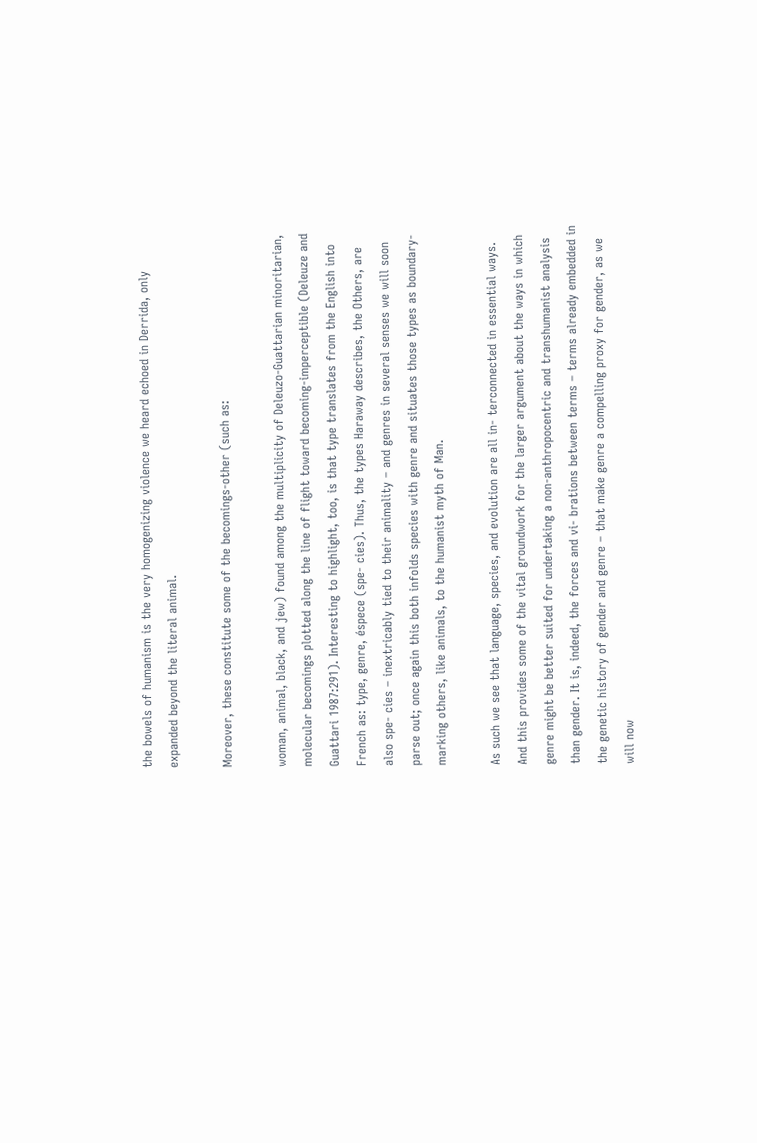the bowels of humanism is the very homogenizing violence we heard echoed in Derrida, only expanded beyond the literal animal.

Moreover, these constitute some of the becomings-other (such as:

woman, animal, black, and jew) found among the multiplicity of Deleuzo-Guattarian minoritarian, molecular becomings plotted along the line of flight toward becoming-imperceptible (Deleuze and Guattari 1987:291). Interesting to highlight, too, is that type translates from the English into French as: type, genre, éspece (spe- cies). Thus, the types Haraway describes, the Others, are also spe- cies – inextricably tied to their animality – and genres in several senses we will soon parse out; once again this both infolds species with genre and situates those types as boundary-marking others, like animals, to the humanist myth of Man.

As such we see that language, species, and evolution are all in- terconnected in essential ways. And this provides some of the vital groundwork for the larger argument about the ways in which genre might be better suited for undertaking a non-anthropocentric and transhumanist analysis than gender. It is, indeed, the forces and vi- brations between terms – terms already embedded in the genetic history of gender and genre – that make genre a compelling proxy for gender, as we will now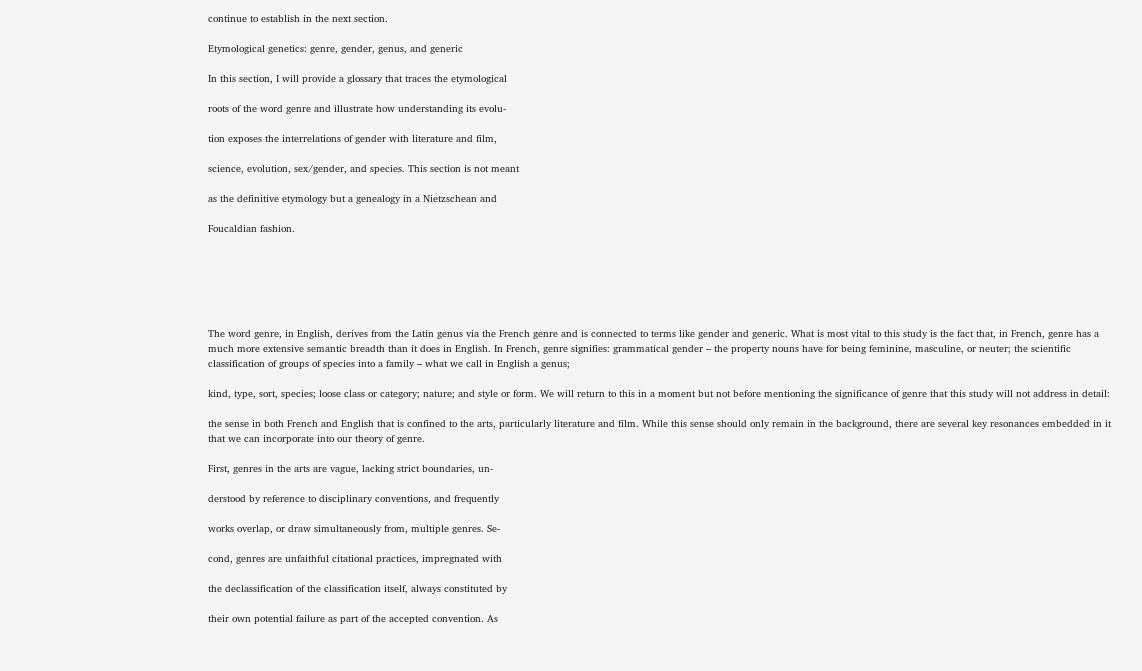continue to establish in the next section.

Etymological genetics: genre, gender, genus, and generic

In this section, I will provide a glossary that traces the etymological

roots of the word genre and illustrate how understanding its evolu-

tion exposes the interrelations of gender with literature and film,

science, evolution, sex/gender, and species. This section is not meant

as the definitive etymology but a genealogy in a Nietzschean and

Foucaldian fashion.






The word genre, in English, derives from the Latin genus via the French genre and is connected to terms like gender and generic. What is most vital to this study is the fact that, in French, genre has a much more extensive semantic breadth than it does in English. In French, genre signifies: grammatical gender – the property nouns have for being feminine, masculine, or neuter; the scientific classification of groups of species into a family – what we call in English a genus;

kind, type, sort, species; loose class or category; nature; and style or form. We will return to this in a moment but not before mentioning the significance of genre that this study will not address in detail:

the sense in both French and English that is confined to the arts, particularly literature and film. While this sense should only remain in the background, there are several key resonances embedded in it that we can incorporate into our theory of genre.

First, genres in the arts are vague, lacking strict boundaries, un-

derstood by reference to disciplinary conventions, and frequently

works overlap, or draw simultaneously from, multiple genres. Se-

cond, genres are unfaithful citational practices, impregnated with

the declassification of the classification itself, always constituted by

their own potential failure as part of the accepted convention. As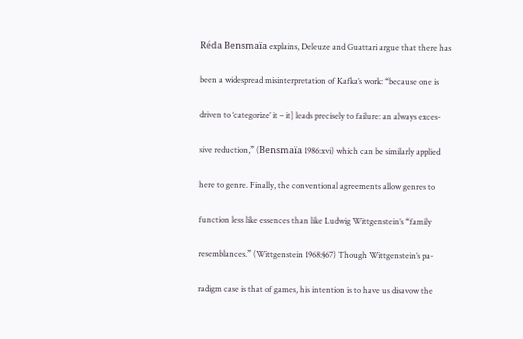Réda Bensmaïa explains, Deleuze and Guattari argue that there has

been a widespread misinterpretation of Kafka’s work: “because one is

driven to ‘categorize’ it – it] leads precisely to failure: an always exces-

sive reduction,” (Bensmaïa 1986:xvi) which can be similarly applied

here to genre. Finally, the conventional agreements allow genres to

function less like essences than like Ludwig Wittgenstein’s “family

resemblances.” (Wittgenstein 1968:§67) Though Wittgenstein’s pa-

radigm case is that of games, his intention is to have us disavow the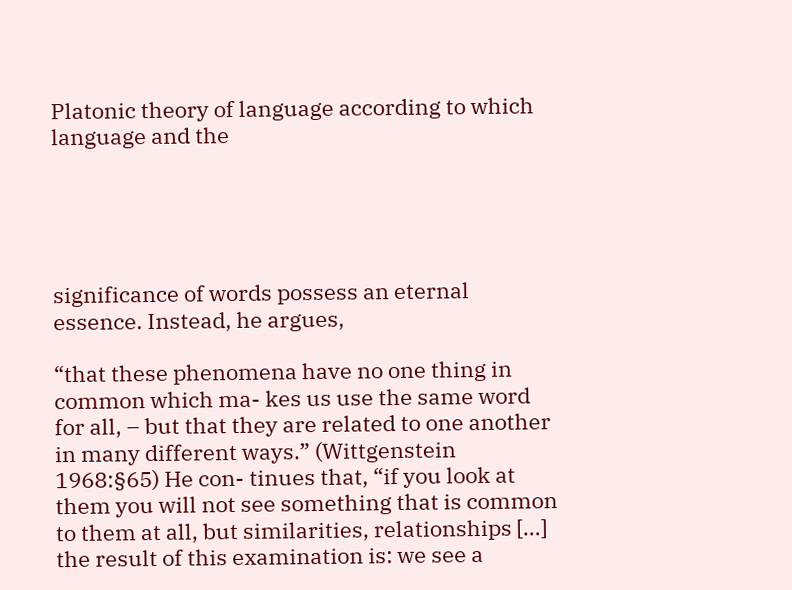Platonic theory of language according to which language and the





significance of words possess an eternal essence. Instead, he argues,

“that these phenomena have no one thing in common which ma- kes us use the same word for all, – but that they are related to one another in many different ways.” (Wittgenstein 1968:§65) He con- tinues that, “if you look at them you will not see something that is common to them at all, but similarities, relationships […] the result of this examination is: we see a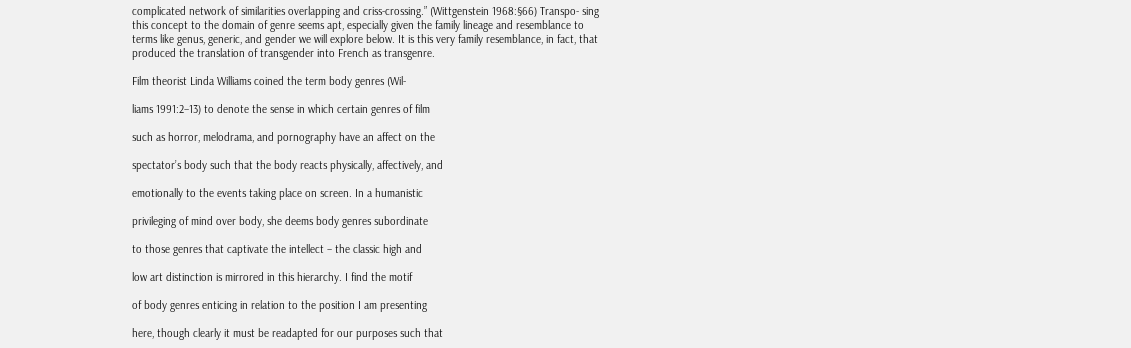complicated network of similarities overlapping and criss-crossing.” (Wittgenstein 1968:§66) Transpo- sing this concept to the domain of genre seems apt, especially given the family lineage and resemblance to terms like genus, generic, and gender we will explore below. It is this very family resemblance, in fact, that produced the translation of transgender into French as transgenre.

Film theorist Linda Williams coined the term body genres (Wil-

liams 1991:2–13) to denote the sense in which certain genres of film

such as horror, melodrama, and pornography have an affect on the

spectator’s body such that the body reacts physically, affectively, and

emotionally to the events taking place on screen. In a humanistic

privileging of mind over body, she deems body genres subordinate

to those genres that captivate the intellect – the classic high and

low art distinction is mirrored in this hierarchy. I find the motif

of body genres enticing in relation to the position I am presenting

here, though clearly it must be readapted for our purposes such that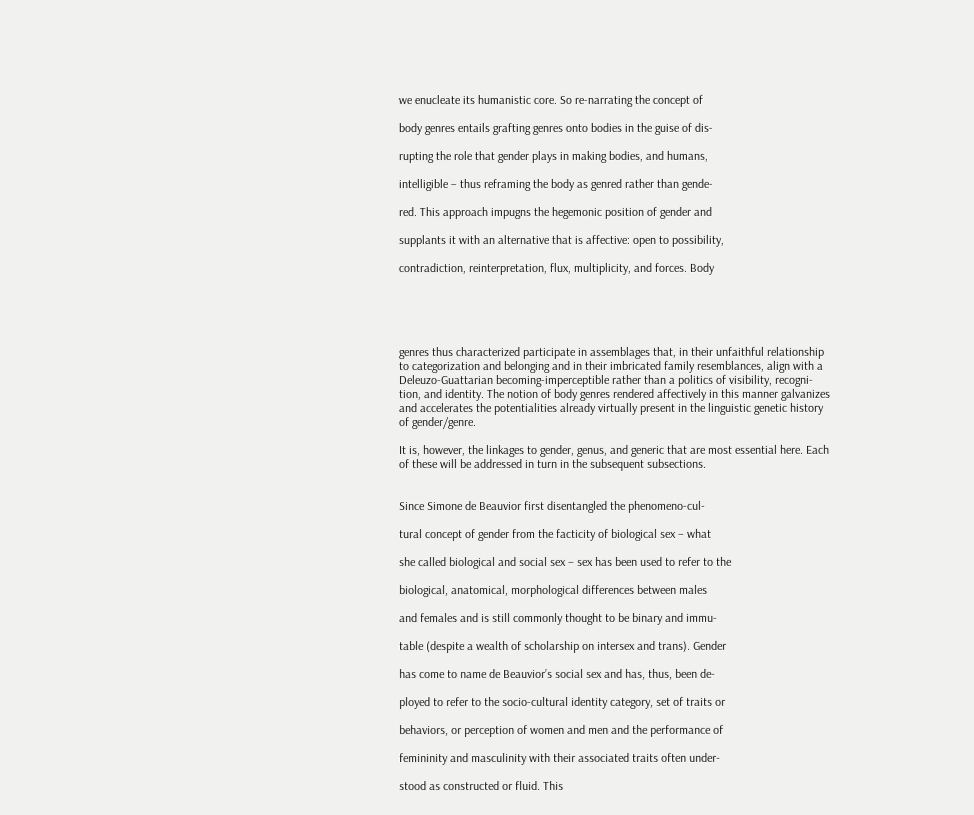we enucleate its humanistic core. So re-narrating the concept of

body genres entails grafting genres onto bodies in the guise of dis-

rupting the role that gender plays in making bodies, and humans,

intelligible – thus reframing the body as genred rather than gende-

red. This approach impugns the hegemonic position of gender and

supplants it with an alternative that is affective: open to possibility,

contradiction, reinterpretation, flux, multiplicity, and forces. Body





genres thus characterized participate in assemblages that, in their unfaithful relationship to categorization and belonging and in their imbricated family resemblances, align with a Deleuzo-Guattarian becoming-imperceptible rather than a politics of visibility, recogni- tion, and identity. The notion of body genres rendered affectively in this manner galvanizes and accelerates the potentialities already virtually present in the linguistic genetic history of gender/genre.

It is, however, the linkages to gender, genus, and generic that are most essential here. Each of these will be addressed in turn in the subsequent subsections.


Since Simone de Beauvior first disentangled the phenomeno-cul-

tural concept of gender from the facticity of biological sex – what

she called biological and social sex – sex has been used to refer to the

biological, anatomical, morphological differences between males

and females and is still commonly thought to be binary and immu-

table (despite a wealth of scholarship on intersex and trans). Gender

has come to name de Beauvior’s social sex and has, thus, been de-

ployed to refer to the socio-cultural identity category, set of traits or

behaviors, or perception of women and men and the performance of

femininity and masculinity with their associated traits often under-

stood as constructed or fluid. This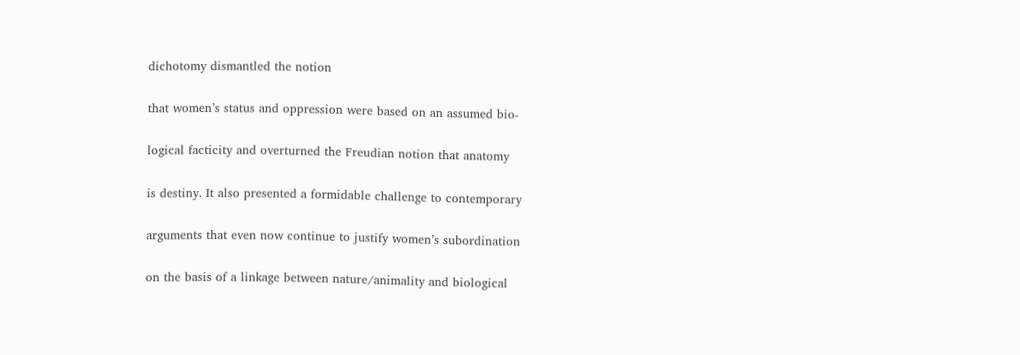dichotomy dismantled the notion

that women’s status and oppression were based on an assumed bio-

logical facticity and overturned the Freudian notion that anatomy

is destiny. It also presented a formidable challenge to contemporary

arguments that even now continue to justify women’s subordination

on the basis of a linkage between nature/animality and biological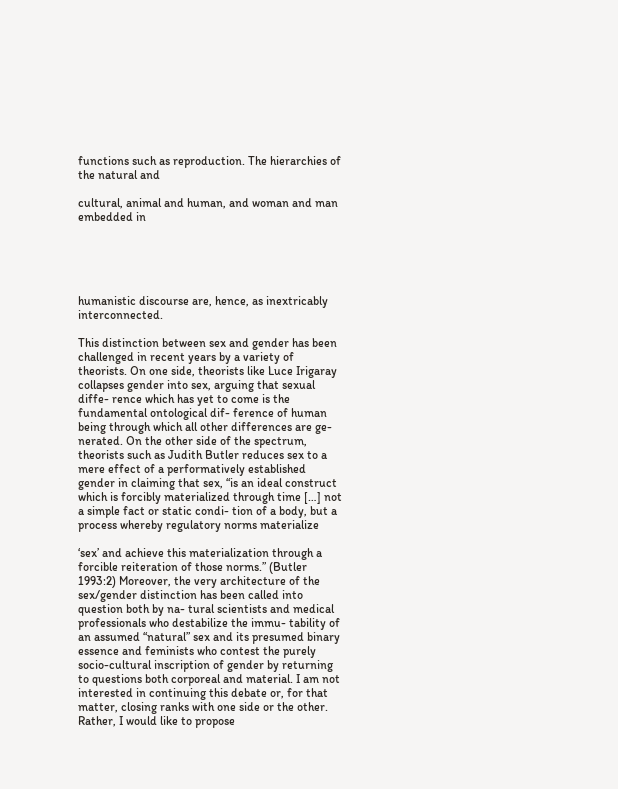functions such as reproduction. The hierarchies of the natural and

cultural, animal and human, and woman and man embedded in





humanistic discourse are, hence, as inextricably interconnected.

This distinction between sex and gender has been challenged in recent years by a variety of theorists. On one side, theorists like Luce Irigaray collapses gender into sex, arguing that sexual diffe- rence which has yet to come is the fundamental ontological dif- ference of human being through which all other differences are ge- nerated. On the other side of the spectrum, theorists such as Judith Butler reduces sex to a mere effect of a performatively established gender in claiming that sex, “is an ideal construct which is forcibly materialized through time […] not a simple fact or static condi- tion of a body, but a process whereby regulatory norms materialize

‘sex’ and achieve this materialization through a forcible reiteration of those norms.” (Butler 1993:2) Moreover, the very architecture of the sex/gender distinction has been called into question both by na- tural scientists and medical professionals who destabilize the immu- tability of an assumed “natural” sex and its presumed binary essence and feminists who contest the purely socio-cultural inscription of gender by returning to questions both corporeal and material. I am not interested in continuing this debate or, for that matter, closing ranks with one side or the other. Rather, I would like to propose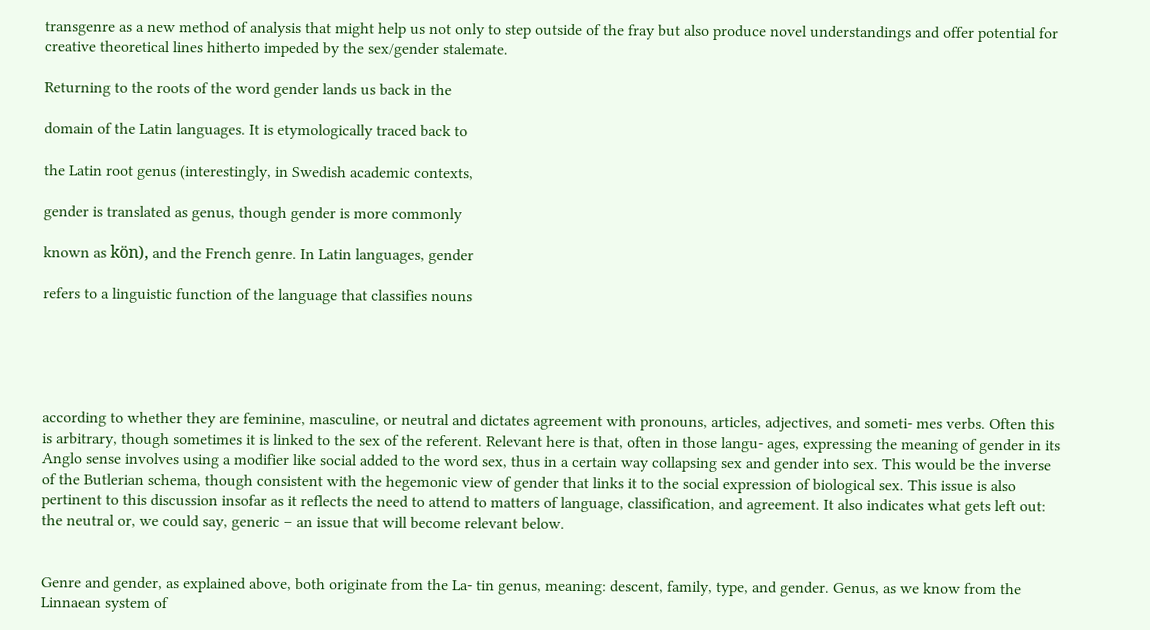transgenre as a new method of analysis that might help us not only to step outside of the fray but also produce novel understandings and offer potential for creative theoretical lines hitherto impeded by the sex/gender stalemate.

Returning to the roots of the word gender lands us back in the

domain of the Latin languages. It is etymologically traced back to

the Latin root genus (interestingly, in Swedish academic contexts,

gender is translated as genus, though gender is more commonly

known as kön), and the French genre. In Latin languages, gender

refers to a linguistic function of the language that classifies nouns





according to whether they are feminine, masculine, or neutral and dictates agreement with pronouns, articles, adjectives, and someti- mes verbs. Often this is arbitrary, though sometimes it is linked to the sex of the referent. Relevant here is that, often in those langu- ages, expressing the meaning of gender in its Anglo sense involves using a modifier like social added to the word sex, thus in a certain way collapsing sex and gender into sex. This would be the inverse of the Butlerian schema, though consistent with the hegemonic view of gender that links it to the social expression of biological sex. This issue is also pertinent to this discussion insofar as it reflects the need to attend to matters of language, classification, and agreement. It also indicates what gets left out: the neutral or, we could say, generic – an issue that will become relevant below.


Genre and gender, as explained above, both originate from the La- tin genus, meaning: descent, family, type, and gender. Genus, as we know from the Linnaean system of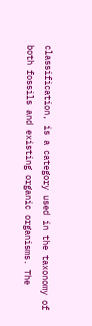classification, is a category used in the taxonomy of both fossils and existing organic organisms. The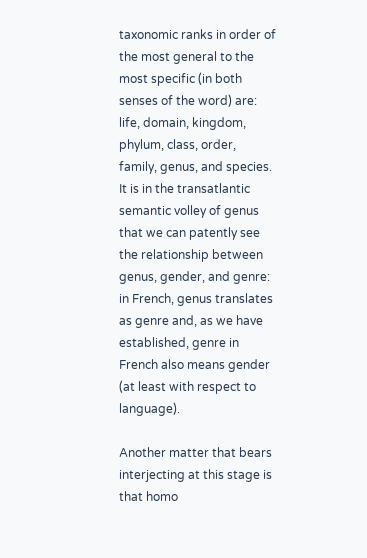taxonomic ranks in order of the most general to the most specific (in both senses of the word) are: life, domain, kingdom, phylum, class, order, family, genus, and species. It is in the transatlantic semantic volley of genus that we can patently see the relationship between genus, gender, and genre: in French, genus translates as genre and, as we have established, genre in French also means gender (at least with respect to language).

Another matter that bears interjecting at this stage is that homo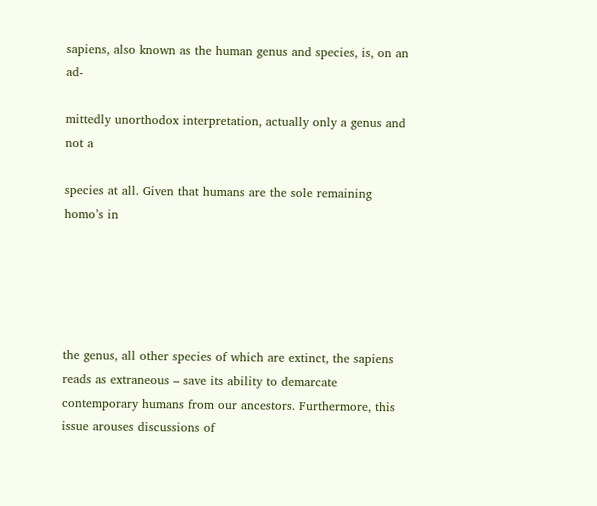sapiens, also known as the human genus and species, is, on an ad-

mittedly unorthodox interpretation, actually only a genus and not a

species at all. Given that humans are the sole remaining homo’s in





the genus, all other species of which are extinct, the sapiens reads as extraneous – save its ability to demarcate contemporary humans from our ancestors. Furthermore, this issue arouses discussions of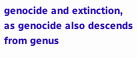genocide and extinction, as genocide also descends from genus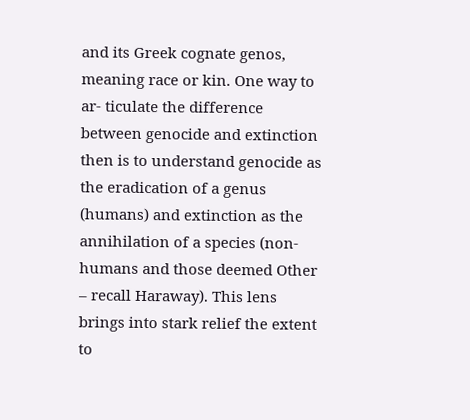and its Greek cognate genos, meaning race or kin. One way to ar- ticulate the difference between genocide and extinction then is to understand genocide as the eradication of a genus (humans) and extinction as the annihilation of a species (non-humans and those deemed Other – recall Haraway). This lens brings into stark relief the extent to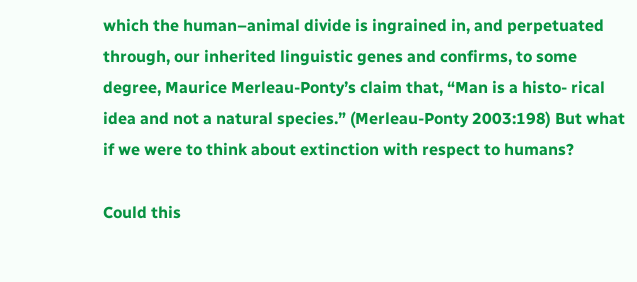which the human–animal divide is ingrained in, and perpetuated through, our inherited linguistic genes and confirms, to some degree, Maurice Merleau-Ponty’s claim that, “Man is a histo- rical idea and not a natural species.” (Merleau-Ponty 2003:198) But what if we were to think about extinction with respect to humans?

Could this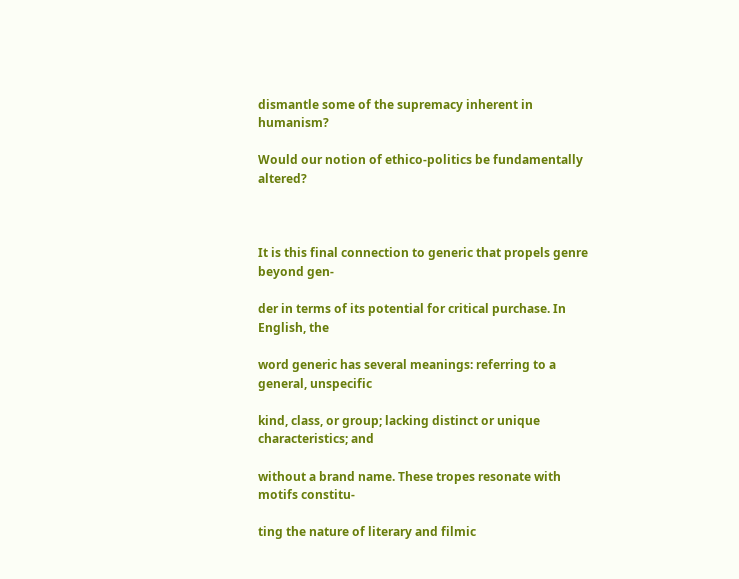dismantle some of the supremacy inherent in humanism?

Would our notion of ethico-politics be fundamentally altered?



It is this final connection to generic that propels genre beyond gen-

der in terms of its potential for critical purchase. In English, the

word generic has several meanings: referring to a general, unspecific

kind, class, or group; lacking distinct or unique characteristics; and

without a brand name. These tropes resonate with motifs constitu-

ting the nature of literary and filmic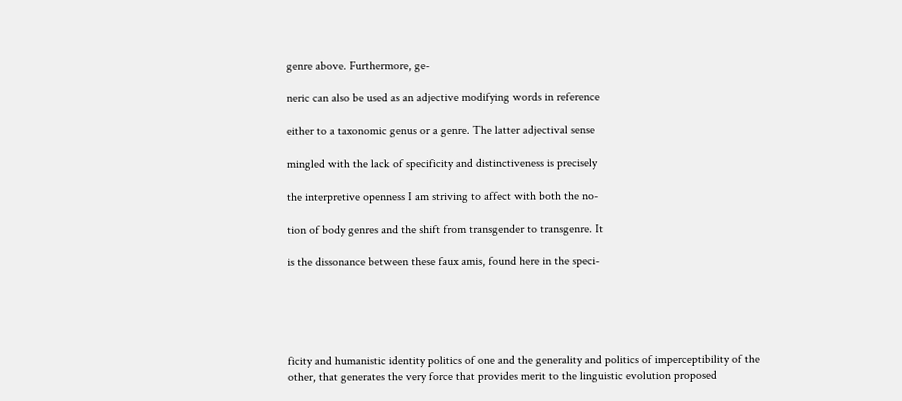genre above. Furthermore, ge-

neric can also be used as an adjective modifying words in reference

either to a taxonomic genus or a genre. The latter adjectival sense

mingled with the lack of specificity and distinctiveness is precisely

the interpretive openness I am striving to affect with both the no-

tion of body genres and the shift from transgender to transgenre. It

is the dissonance between these faux amis, found here in the speci-





ficity and humanistic identity politics of one and the generality and politics of imperceptibility of the other, that generates the very force that provides merit to the linguistic evolution proposed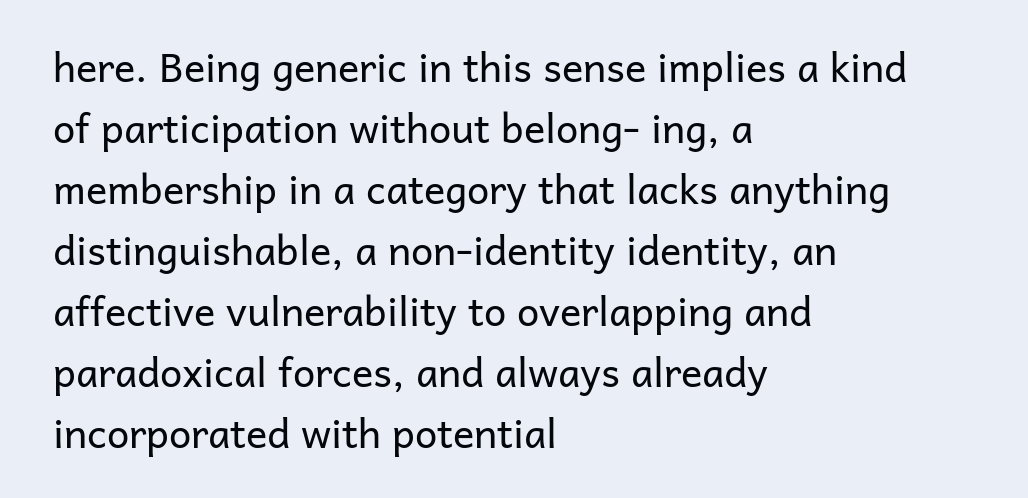here. Being generic in this sense implies a kind of participation without belong- ing, a membership in a category that lacks anything distinguishable, a non-identity identity, an affective vulnerability to overlapping and paradoxical forces, and always already incorporated with potential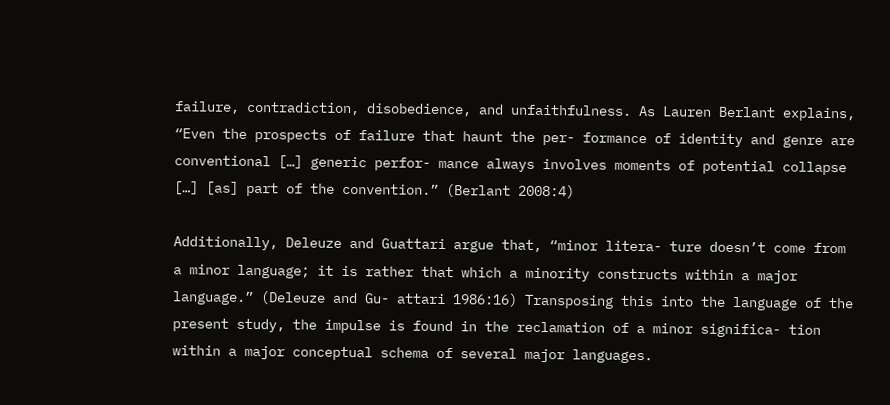failure, contradiction, disobedience, and unfaithfulness. As Lauren Berlant explains, “Even the prospects of failure that haunt the per- formance of identity and genre are conventional […] generic perfor- mance always involves moments of potential collapse […] [as] part of the convention.” (Berlant 2008:4)

Additionally, Deleuze and Guattari argue that, “minor litera- ture doesn’t come from a minor language; it is rather that which a minority constructs within a major language.” (Deleuze and Gu- attari 1986:16) Transposing this into the language of the present study, the impulse is found in the reclamation of a minor significa- tion within a major conceptual schema of several major languages.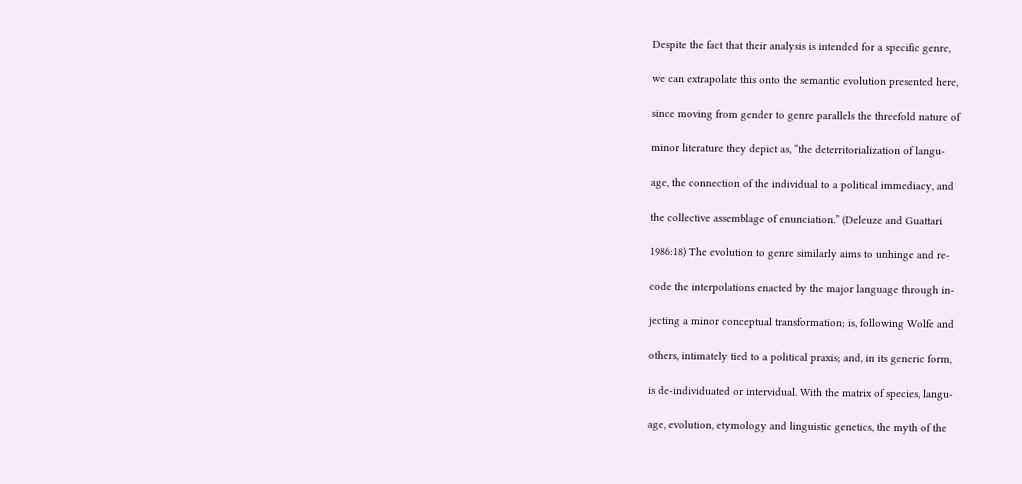Despite the fact that their analysis is intended for a specific genre,

we can extrapolate this onto the semantic evolution presented here,

since moving from gender to genre parallels the threefold nature of

minor literature they depict as, “the deterritorialization of langu-

age, the connection of the individual to a political immediacy, and

the collective assemblage of enunciation.” (Deleuze and Guattari

1986:18) The evolution to genre similarly aims to unhinge and re-

code the interpolations enacted by the major language through in-

jecting a minor conceptual transformation; is, following Wolfe and

others, intimately tied to a political praxis; and, in its generic form,

is de-individuated or intervidual. With the matrix of species, langu-

age, evolution, etymology and linguistic genetics, the myth of the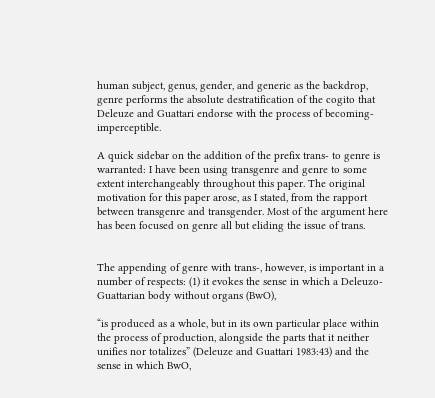human subject, genus, gender, and generic as the backdrop, genre performs the absolute destratification of the cogito that Deleuze and Guattari endorse with the process of becoming-imperceptible.

A quick sidebar on the addition of the prefix trans- to genre is warranted: I have been using transgenre and genre to some extent interchangeably throughout this paper. The original motivation for this paper arose, as I stated, from the rapport between transgenre and transgender. Most of the argument here has been focused on genre all but eliding the issue of trans.


The appending of genre with trans-, however, is important in a number of respects: (1) it evokes the sense in which a Deleuzo-Guattarian body without organs (BwO),

“is produced as a whole, but in its own particular place within the process of production, alongside the parts that it neither unifies nor totalizes” (Deleuze and Guattari 1983:43) and the sense in which BwO,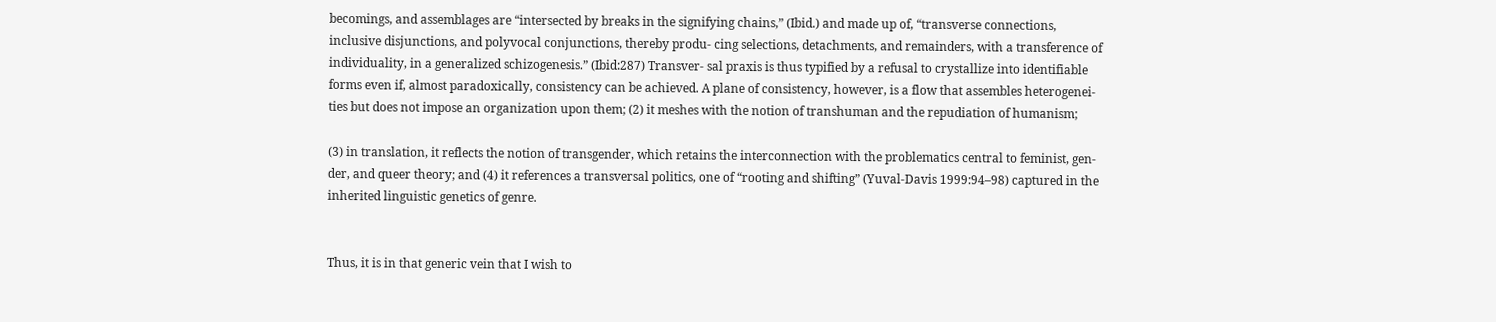becomings, and assemblages are “intersected by breaks in the signifying chains,” (Ibid.) and made up of, “transverse connections, inclusive disjunctions, and polyvocal conjunctions, thereby produ- cing selections, detachments, and remainders, with a transference of individuality, in a generalized schizogenesis.” (Ibid:287) Transver- sal praxis is thus typified by a refusal to crystallize into identifiable forms even if, almost paradoxically, consistency can be achieved. A plane of consistency, however, is a flow that assembles heterogenei- ties but does not impose an organization upon them; (2) it meshes with the notion of transhuman and the repudiation of humanism;

(3) in translation, it reflects the notion of transgender, which retains the interconnection with the problematics central to feminist, gen- der, and queer theory; and (4) it references a transversal politics, one of “rooting and shifting” (Yuval-Davis 1999:94–98) captured in the inherited linguistic genetics of genre.


Thus, it is in that generic vein that I wish to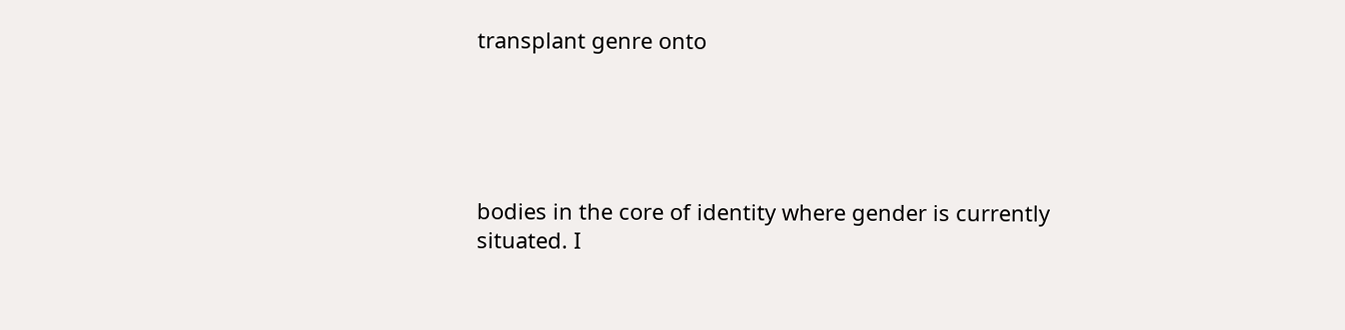transplant genre onto





bodies in the core of identity where gender is currently situated. I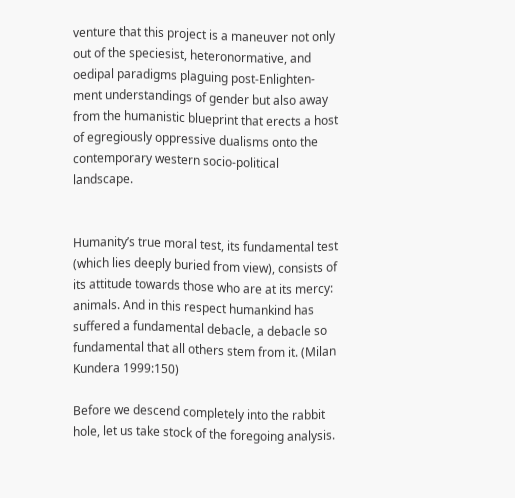venture that this project is a maneuver not only out of the speciesist, heteronormative, and oedipal paradigms plaguing post-Enlighten- ment understandings of gender but also away from the humanistic blueprint that erects a host of egregiously oppressive dualisms onto the contemporary western socio-political landscape.


Humanity’s true moral test, its fundamental test (which lies deeply buried from view), consists of its attitude towards those who are at its mercy: animals. And in this respect humankind has suffered a fundamental debacle, a debacle so fundamental that all others stem from it. (Milan Kundera 1999:150)

Before we descend completely into the rabbit hole, let us take stock of the foregoing analysis.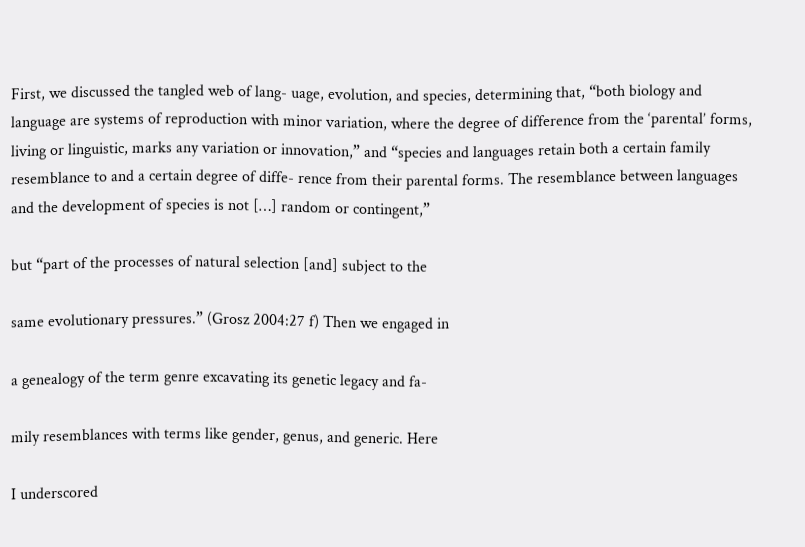First, we discussed the tangled web of lang- uage, evolution, and species, determining that, “both biology and language are systems of reproduction with minor variation, where the degree of difference from the ‘parental’ forms, living or linguistic, marks any variation or innovation,” and “species and languages retain both a certain family resemblance to and a certain degree of diffe- rence from their parental forms. The resemblance between languages and the development of species is not […] random or contingent,”

but “part of the processes of natural selection [and] subject to the

same evolutionary pressures.” (Grosz 2004:27 f) Then we engaged in

a genealogy of the term genre excavating its genetic legacy and fa-

mily resemblances with terms like gender, genus, and generic. Here

I underscored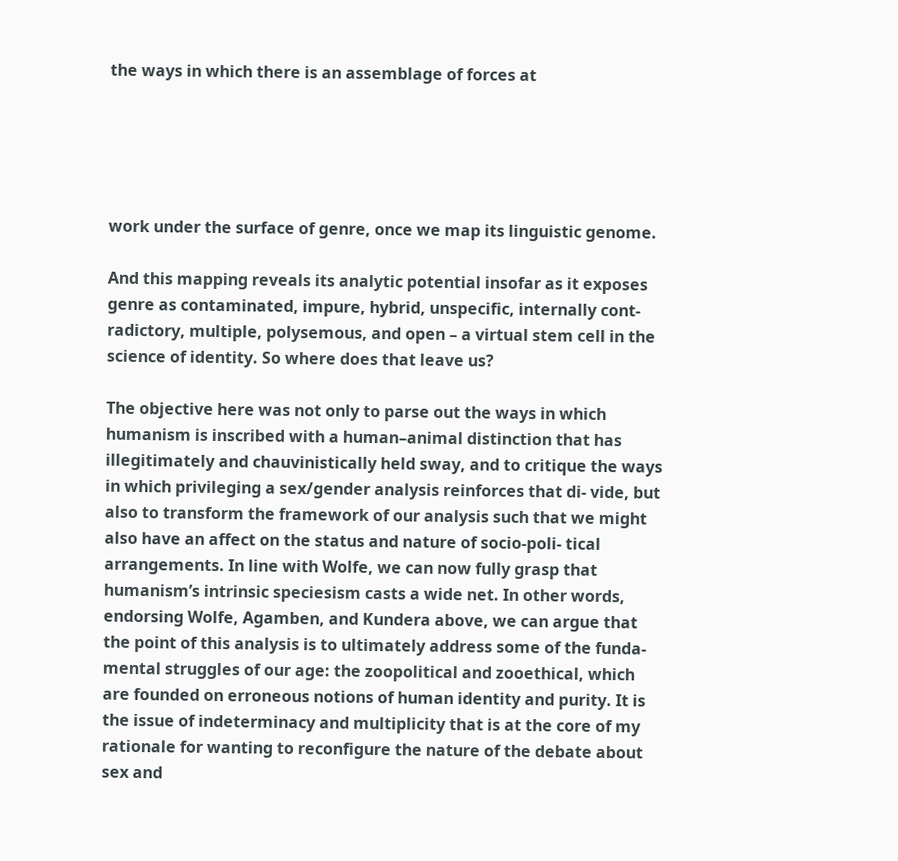the ways in which there is an assemblage of forces at





work under the surface of genre, once we map its linguistic genome.

And this mapping reveals its analytic potential insofar as it exposes genre as contaminated, impure, hybrid, unspecific, internally cont- radictory, multiple, polysemous, and open – a virtual stem cell in the science of identity. So where does that leave us?

The objective here was not only to parse out the ways in which humanism is inscribed with a human–animal distinction that has illegitimately and chauvinistically held sway, and to critique the ways in which privileging a sex/gender analysis reinforces that di- vide, but also to transform the framework of our analysis such that we might also have an affect on the status and nature of socio-poli- tical arrangements. In line with Wolfe, we can now fully grasp that humanism’s intrinsic speciesism casts a wide net. In other words, endorsing Wolfe, Agamben, and Kundera above, we can argue that the point of this analysis is to ultimately address some of the funda- mental struggles of our age: the zoopolitical and zooethical, which are founded on erroneous notions of human identity and purity. It is the issue of indeterminacy and multiplicity that is at the core of my rationale for wanting to reconfigure the nature of the debate about sex and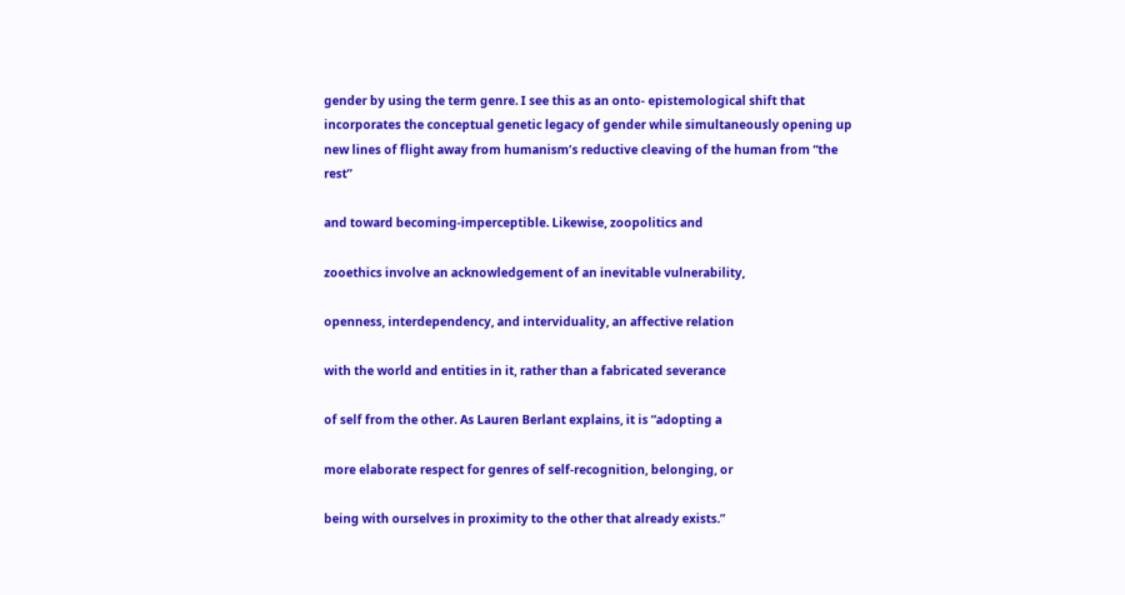gender by using the term genre. I see this as an onto- epistemological shift that incorporates the conceptual genetic legacy of gender while simultaneously opening up new lines of flight away from humanism’s reductive cleaving of the human from “the rest”

and toward becoming-imperceptible. Likewise, zoopolitics and

zooethics involve an acknowledgement of an inevitable vulnerability,

openness, interdependency, and interviduality, an affective relation

with the world and entities in it, rather than a fabricated severance

of self from the other. As Lauren Berlant explains, it is “adopting a

more elaborate respect for genres of self-recognition, belonging, or

being with ourselves in proximity to the other that already exists.”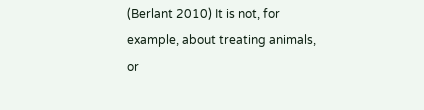(Berlant 2010) It is not, for example, about treating animals, or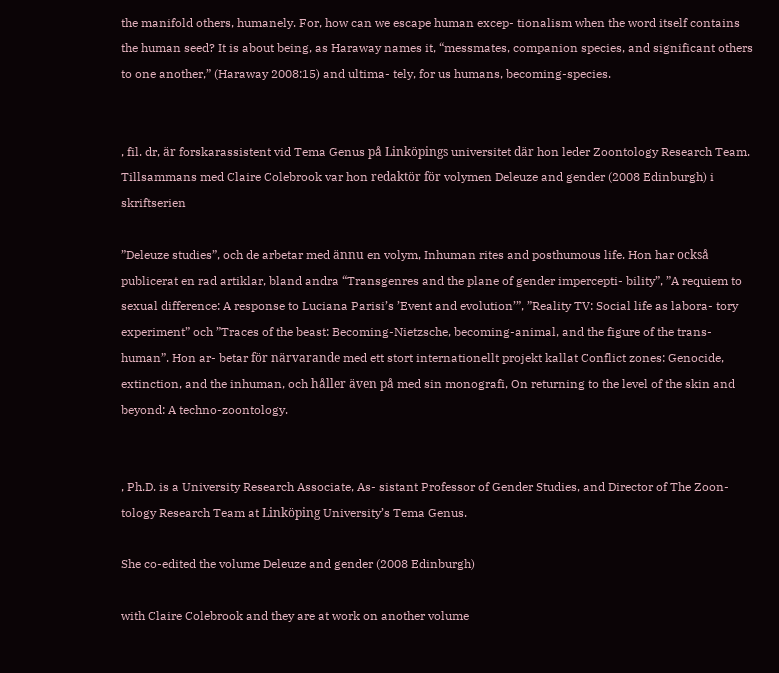the manifold others, humanely. For, how can we escape human excep- tionalism when the word itself contains the human seed? It is about being, as Haraway names it, “messmates, companion species, and significant others to one another,” (Haraway 2008:15) and ultima- tely, for us humans, becoming-species.


, fil. dr, är forskarassistent vid Tema Genus på Linköpings universitet där hon leder Zoontology Research Team. Tillsammans med Claire Colebrook var hon redaktör för volymen Deleuze and gender (2008 Edinburgh) i skriftserien

”Deleuze studies”, och de arbetar med ännu en volym, Inhuman rites and posthumous life. Hon har också publicerat en rad artiklar, bland andra “Transgenres and the plane of gender impercepti- bility”, ”A requiem to sexual difference: A response to Luciana Parisi’s ’Event and evolution’”, ”Reality TV: Social life as labora- tory experiment” och ”Traces of the beast: Becoming-Nietzsche, becoming-animal, and the figure of the trans-human”. Hon ar- betar för närvarande med ett stort internationellt projekt kallat Conflict zones: Genocide, extinction, and the inhuman, och håller även på med sin monografi, On returning to the level of the skin and beyond: A techno-zoontology.


, Ph.D. is a University Research Associate, As- sistant Professor of Gender Studies, and Director of The Zoon- tology Research Team at Linköping University’s Tema Genus.

She co-edited the volume Deleuze and gender (2008 Edinburgh)

with Claire Colebrook and they are at work on another volume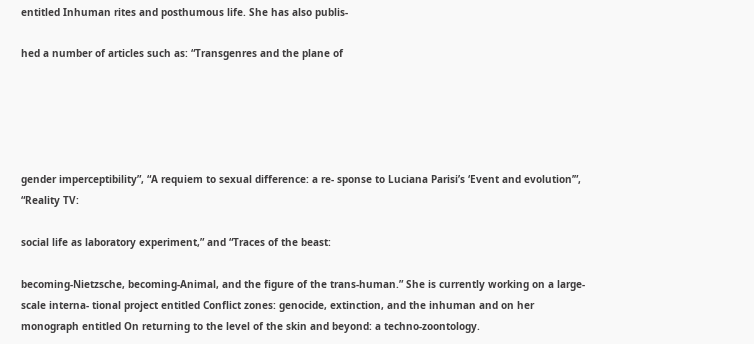entitled Inhuman rites and posthumous life. She has also publis-

hed a number of articles such as: “Transgenres and the plane of





gender imperceptibility”, “A requiem to sexual difference: a re- sponse to Luciana Parisi’s ‘Event and evolution’”, “Reality TV:

social life as laboratory experiment,” and “Traces of the beast:

becoming-Nietzsche, becoming-Animal, and the figure of the trans-human.” She is currently working on a large-scale interna- tional project entitled Conflict zones: genocide, extinction, and the inhuman and on her monograph entitled On returning to the level of the skin and beyond: a techno-zoontology.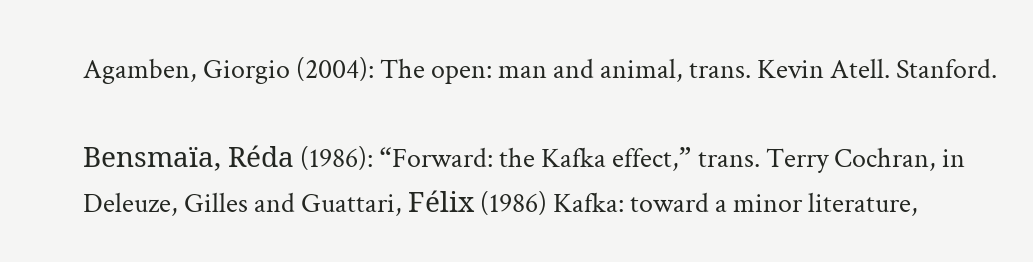Agamben, Giorgio (2004): The open: man and animal, trans. Kevin Atell. Stanford.

Bensmaïa, Réda (1986): “Forward: the Kafka effect,” trans. Terry Cochran, in Deleuze, Gilles and Guattari, Félix (1986) Kafka: toward a minor literature,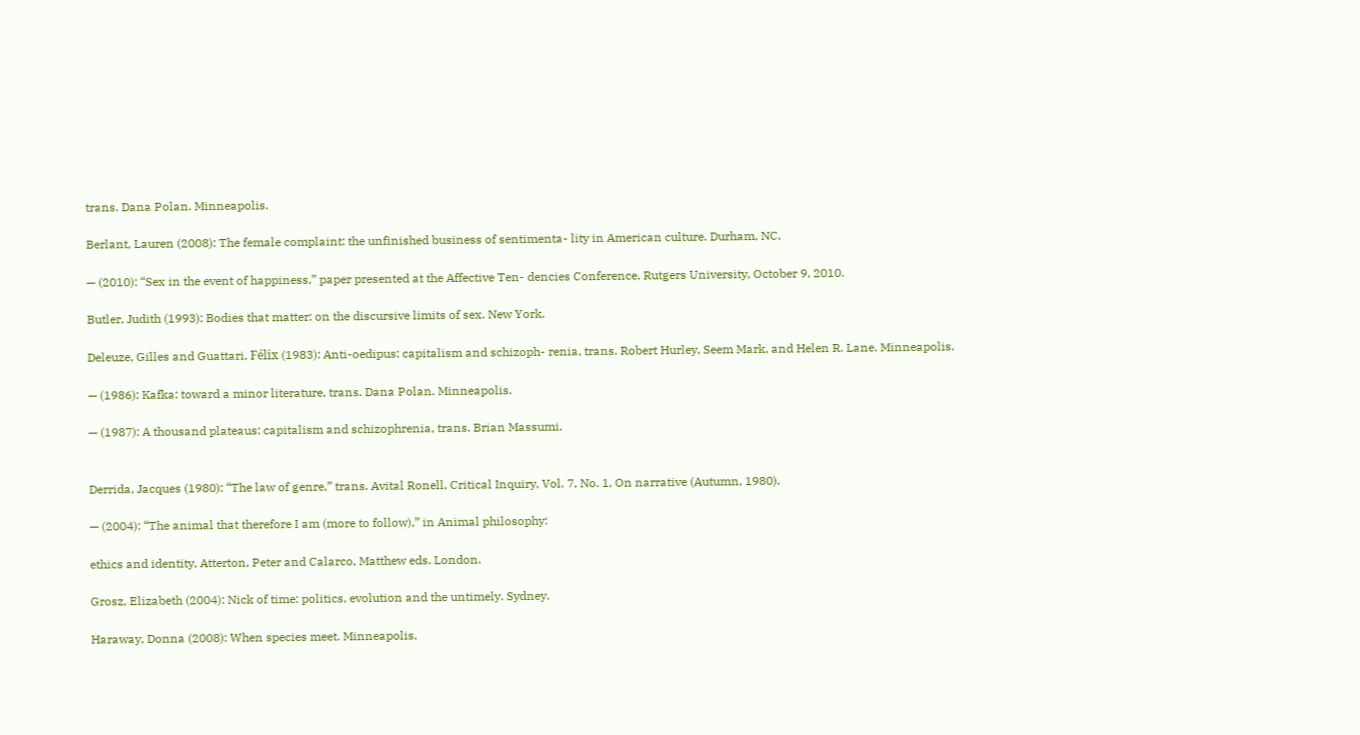trans. Dana Polan. Minneapolis.

Berlant, Lauren (2008): The female complaint: the unfinished business of sentimenta- lity in American culture. Durham, NC.

— (2010): “Sex in the event of happiness,” paper presented at the Affective Ten- dencies Conference, Rutgers University, October 9, 2010.

Butler, Judith (1993): Bodies that matter: on the discursive limits of sex. New York.

Deleuze, Gilles and Guattari, Félix (1983): Anti-oedipus: capitalism and schizoph- renia, trans. Robert Hurley, Seem Mark, and Helen R. Lane. Minneapolis.

— (1986): Kafka: toward a minor literature, trans. Dana Polan. Minneapolis.

— (1987): A thousand plateaus: capitalism and schizophrenia, trans. Brian Massumi.


Derrida, Jacques (1980): “The law of genre,” trans. Avital Ronell, Critical Inquiry, Vol. 7, No. 1, On narrative (Autumn, 1980).

— (2004): “The animal that therefore I am (more to follow),” in Animal philosophy:

ethics and identity, Atterton, Peter and Calarco, Matthew eds. London.

Grosz, Elizabeth (2004): Nick of time: politics, evolution and the untimely. Sydney.

Haraway, Donna (2008): When species meet. Minneapolis.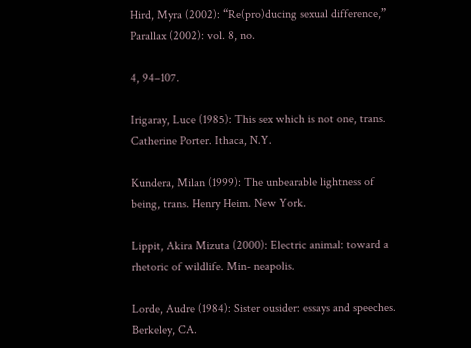Hird, Myra (2002): “Re(pro)ducing sexual difference,” Parallax (2002): vol. 8, no.

4, 94–107.

Irigaray, Luce (1985): This sex which is not one, trans. Catherine Porter. Ithaca, N.Y.

Kundera, Milan (1999): The unbearable lightness of being, trans. Henry Heim. New York.

Lippit, Akira Mizuta (2000): Electric animal: toward a rhetoric of wildlife. Min- neapolis.

Lorde, Audre (1984): Sister ousider: essays and speeches. Berkeley, CA.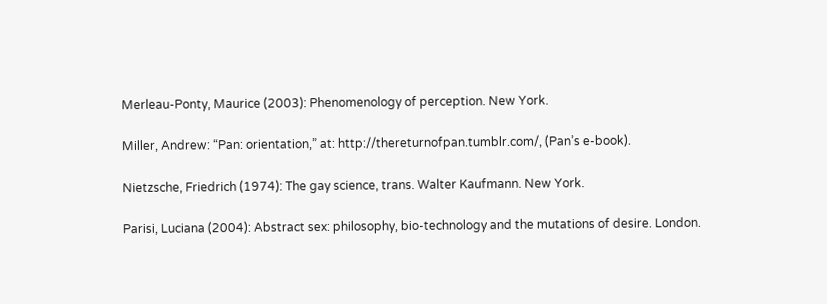Merleau-Ponty, Maurice (2003): Phenomenology of perception. New York.

Miller, Andrew: “Pan: orientation,” at: http://thereturnofpan.tumblr.com/, (Pan’s e-book).

Nietzsche, Friedrich (1974): The gay science, trans. Walter Kaufmann. New York.

Parisi, Luciana (2004): Abstract sex: philosophy, bio-technology and the mutations of desire. London.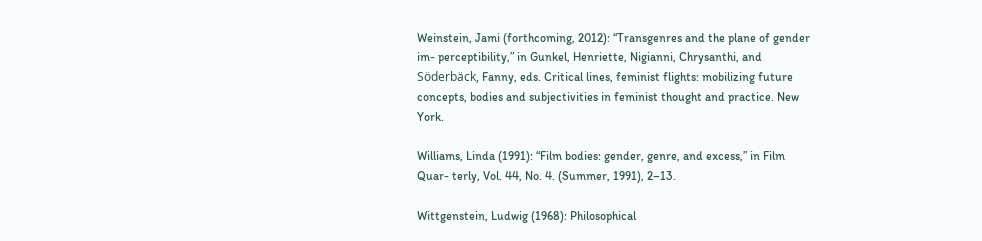Weinstein, Jami (forthcoming, 2012): “Transgenres and the plane of gender im- perceptibility,” in Gunkel, Henriette, Nigianni, Chrysanthi, and Söderbäck, Fanny, eds. Critical lines, feminist flights: mobilizing future concepts, bodies and subjectivities in feminist thought and practice. New York.

Williams, Linda (1991): “Film bodies: gender, genre, and excess,” in Film Quar- terly, Vol. 44, No. 4. (Summer, 1991), 2–13.

Wittgenstein, Ludwig (1968): Philosophical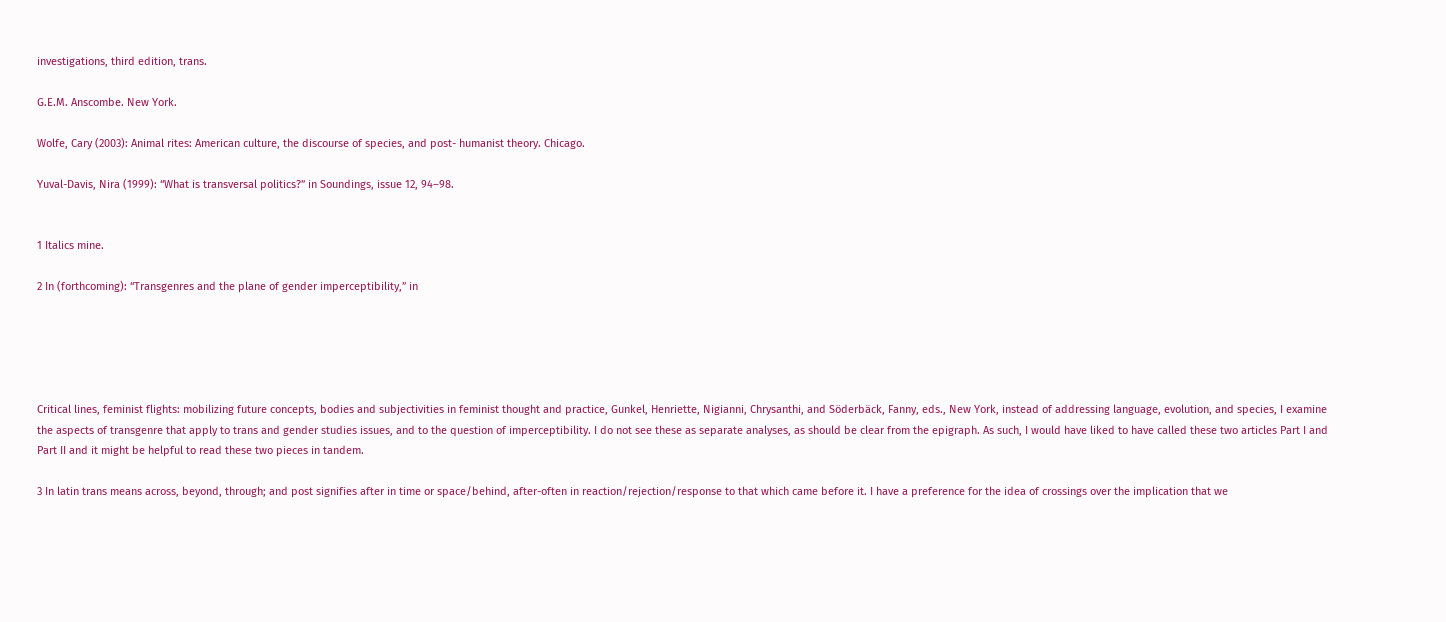investigations, third edition, trans.

G.E.M. Anscombe. New York.

Wolfe, Cary (2003): Animal rites: American culture, the discourse of species, and post- humanist theory. Chicago.

Yuval-Davis, Nira (1999): “What is transversal politics?” in Soundings, issue 12, 94–98.


1 Italics mine.

2 In (forthcoming): “Transgenres and the plane of gender imperceptibility,” in





Critical lines, feminist flights: mobilizing future concepts, bodies and subjectivities in feminist thought and practice, Gunkel, Henriette, Nigianni, Chrysanthi, and Söderbäck, Fanny, eds., New York, instead of addressing language, evolution, and species, I examine the aspects of transgenre that apply to trans and gender studies issues, and to the question of imperceptibility. I do not see these as separate analyses, as should be clear from the epigraph. As such, I would have liked to have called these two articles Part I and Part II and it might be helpful to read these two pieces in tandem.

3 In latin trans means across, beyond, through; and post signifies after in time or space/behind, after-often in reaction/rejection/response to that which came before it. I have a preference for the idea of crossings over the implication that we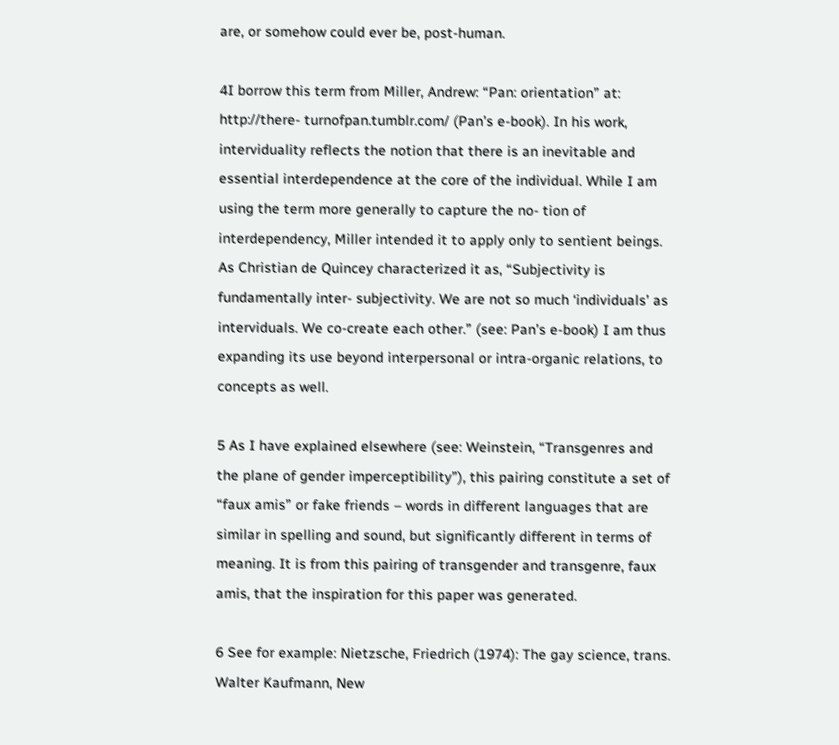are, or somehow could ever be, post-human.

4I borrow this term from Miller, Andrew: “Pan: orientation” at: http://there- turnofpan.tumblr.com/ (Pan’s e-book). In his work, interviduality reflects the notion that there is an inevitable and essential interdependence at the core of the individual. While I am using the term more generally to capture the no- tion of interdependency, Miller intended it to apply only to sentient beings. As Christian de Quincey characterized it as, “Subjectivity is fundamentally inter- subjectivity. We are not so much ‘individuals’ as interviduals. We co-create each other.” (see: Pan’s e-book) I am thus expanding its use beyond interpersonal or intra-organic relations, to concepts as well.

5 As I have explained elsewhere (see: Weinstein, “Transgenres and the plane of gender imperceptibility”), this pairing constitute a set of “faux amis” or fake friends – words in different languages that are similar in spelling and sound, but significantly different in terms of meaning. It is from this pairing of transgender and transgenre, faux amis, that the inspiration for this paper was generated.

6 See for example: Nietzsche, Friedrich (1974): The gay science, trans. Walter Kaufmann, New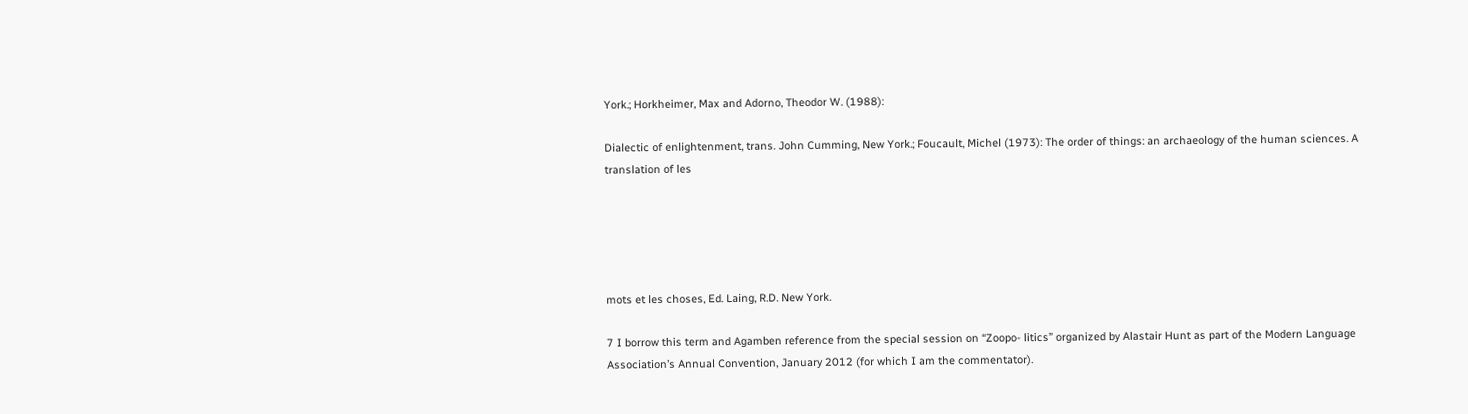York.; Horkheimer, Max and Adorno, Theodor W. (1988):

Dialectic of enlightenment, trans. John Cumming, New York.; Foucault, Michel (1973): The order of things: an archaeology of the human sciences. A translation of les





mots et les choses, Ed. Laing, R.D. New York.

7 I borrow this term and Agamben reference from the special session on “Zoopo- litics” organized by Alastair Hunt as part of the Modern Language Association’s Annual Convention, January 2012 (for which I am the commentator).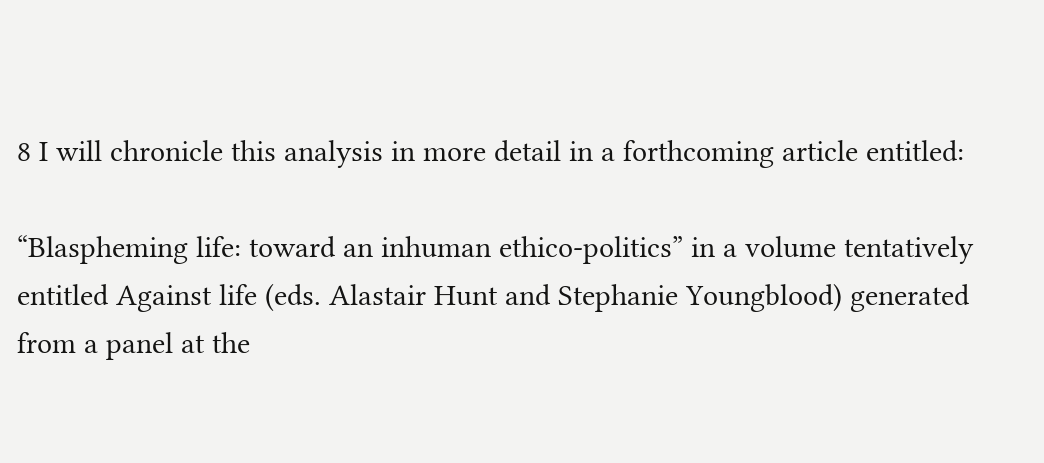8 I will chronicle this analysis in more detail in a forthcoming article entitled:

“Blaspheming life: toward an inhuman ethico-politics” in a volume tentatively entitled Against life (eds. Alastair Hunt and Stephanie Youngblood) generated from a panel at the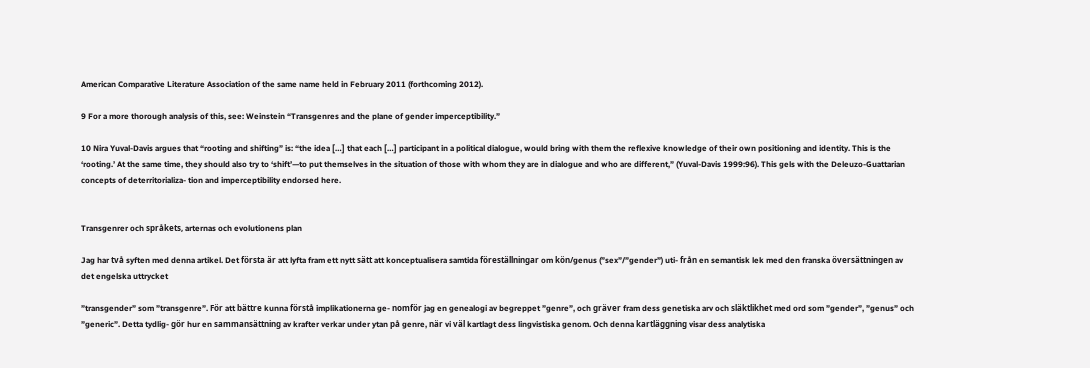American Comparative Literature Association of the same name held in February 2011 (forthcoming 2012).

9 For a more thorough analysis of this, see: Weinstein “Transgenres and the plane of gender imperceptibility.”

10 Nira Yuval-Davis argues that “rooting and shifting” is: “the idea […] that each […] participant in a political dialogue, would bring with them the reflexive knowledge of their own positioning and identity. This is the ‘rooting.’ At the same time, they should also try to ‘shift’—to put themselves in the situation of those with whom they are in dialogue and who are different,” (Yuval-Davis 1999:96). This gels with the Deleuzo-Guattarian concepts of deterritorializa- tion and imperceptibility endorsed here.


Transgenrer och språkets, arternas och evolutionens plan

Jag har två syften med denna artikel. Det första är att lyfta fram ett nytt sätt att konceptualisera samtida föreställningar om kön/genus (”sex”/”gender”) uti- från en semantisk lek med den franska översättningen av det engelska uttrycket

”transgender” som ”transgenre”. För att bättre kunna förstå implikationerna ge- nomför jag en genealogi av begreppet ”genre”, och gräver fram dess genetiska arv och släktlikhet med ord som ”gender”, ”genus” och ”generic”. Detta tydlig- gör hur en sammansättning av krafter verkar under ytan på genre, när vi väl kartlagt dess lingvistiska genom. Och denna kartläggning visar dess analytiska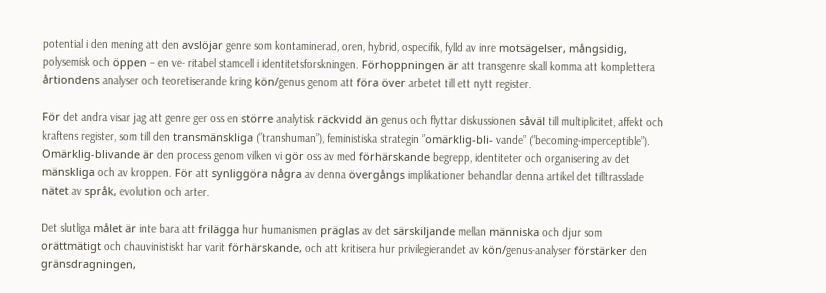potential i den mening att den avslöjar genre som kontaminerad, oren, hybrid, ospecifik, fylld av inre motsägelser, mångsidig, polysemisk och öppen – en ve- ritabel stamcell i identitetsforskningen. Förhoppningen är att transgenre skall komma att komplettera årtiondens analyser och teoretiserande kring kön/genus genom att föra över arbetet till ett nytt register.

För det andra visar jag att genre ger oss en större analytisk räckvidd än genus och flyttar diskussionen såväl till multiplicitet, affekt och kraftens register, som till den transmänskliga (”transhuman”), feministiska strategin ”omärklig-bli- vande” (”becoming-imperceptible”). Omärklig-blivande är den process genom vilken vi gör oss av med förhärskande begrepp, identiteter och organisering av det mänskliga och av kroppen. För att synliggöra några av denna övergångs implikationer behandlar denna artikel det tilltrasslade nätet av språk, evolution och arter.

Det slutliga målet är inte bara att frilägga hur humanismen präglas av det särskiljande mellan människa och djur som orättmätigt och chauvinistiskt har varit förhärskande, och att kritisera hur privilegierandet av kön/genus-analyser förstärker den gränsdragningen,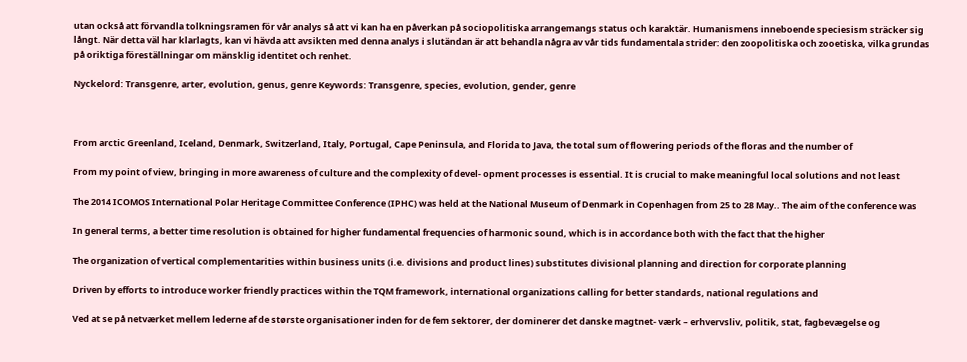utan också att förvandla tolkningsramen för vår analys så att vi kan ha en påverkan på sociopolitiska arrangemangs status och karaktär. Humanismens inneboende speciesism sträcker sig långt. När detta väl har klarlagts, kan vi hävda att avsikten med denna analys i slutändan är att behandla några av vår tids fundamentala strider: den zoopolitiska och zooetiska, vilka grundas på oriktiga föreställningar om mänsklig identitet och renhet.

Nyckelord: Transgenre, arter, evolution, genus, genre Keywords: Transgenre, species, evolution, gender, genre



From arctic Greenland, Iceland, Denmark, Switzerland, Italy, Portugal, Cape Peninsula, and Florida to Java, the total sum of flowering periods of the floras and the number of

From my point of view, bringing in more awareness of culture and the complexity of devel- opment processes is essential. It is crucial to make meaningful local solutions and not least

The 2014 ICOMOS International Polar Heritage Committee Conference (IPHC) was held at the National Museum of Denmark in Copenhagen from 25 to 28 May.. The aim of the conference was

In general terms, a better time resolution is obtained for higher fundamental frequencies of harmonic sound, which is in accordance both with the fact that the higher

The organization of vertical complementarities within business units (i.e. divisions and product lines) substitutes divisional planning and direction for corporate planning

Driven by efforts to introduce worker friendly practices within the TQM framework, international organizations calling for better standards, national regulations and

Ved at se på netværket mellem lederne af de største organisationer inden for de fem sektorer, der dominerer det danske magtnet- værk – erhvervsliv, politik, stat, fagbevægelse og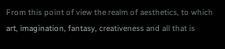From this point of view the realm of aesthetics, to which art, imagination, fantasy, creativeness and all that is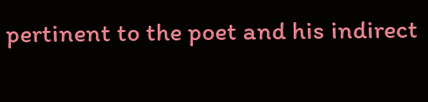pertinent to the poet and his indirect